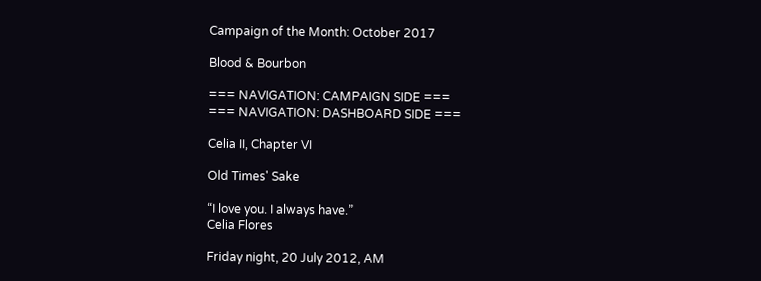Campaign of the Month: October 2017

Blood & Bourbon

=== NAVIGATION: CAMPAIGN SIDE ===
=== NAVIGATION: DASHBOARD SIDE ===

Celia II, Chapter VI

Old Times' Sake

“I love you. I always have.”
Celia Flores

Friday night, 20 July 2012, AM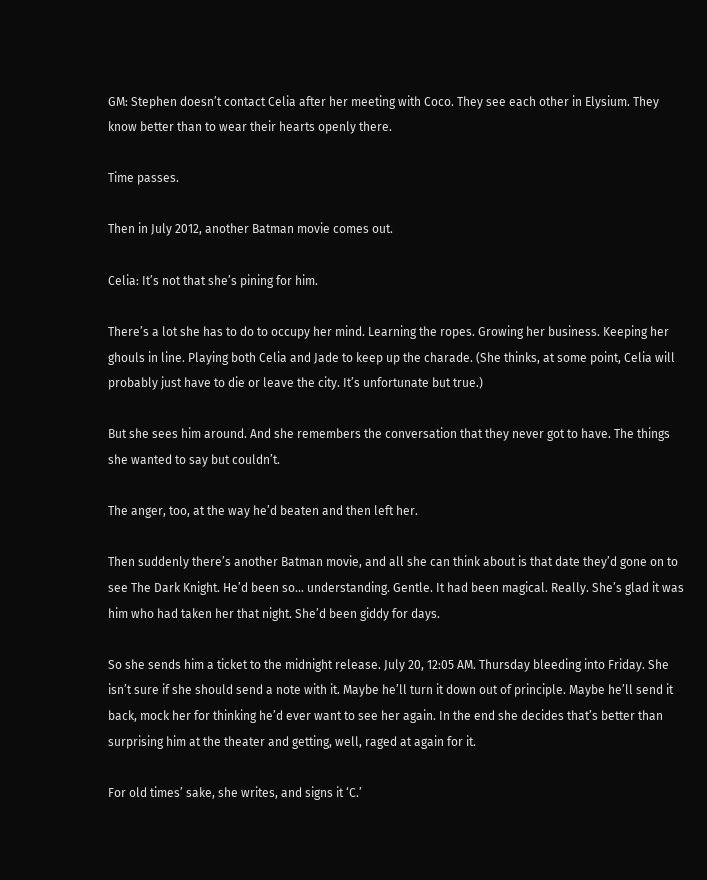GM: Stephen doesn’t contact Celia after her meeting with Coco. They see each other in Elysium. They know better than to wear their hearts openly there.

Time passes.

Then in July 2012, another Batman movie comes out.

Celia: It’s not that she’s pining for him.

There’s a lot she has to do to occupy her mind. Learning the ropes. Growing her business. Keeping her ghouls in line. Playing both Celia and Jade to keep up the charade. (She thinks, at some point, Celia will probably just have to die or leave the city. It’s unfortunate but true.)

But she sees him around. And she remembers the conversation that they never got to have. The things she wanted to say but couldn’t.

The anger, too, at the way he’d beaten and then left her.

Then suddenly there’s another Batman movie, and all she can think about is that date they’d gone on to see The Dark Knight. He’d been so… understanding. Gentle. It had been magical. Really. She’s glad it was him who had taken her that night. She’d been giddy for days.

So she sends him a ticket to the midnight release. July 20, 12:05 AM. Thursday bleeding into Friday. She isn’t sure if she should send a note with it. Maybe he’ll turn it down out of principle. Maybe he’ll send it back, mock her for thinking he’d ever want to see her again. In the end she decides that’s better than surprising him at the theater and getting, well, raged at again for it.

For old times’ sake, she writes, and signs it ‘C.’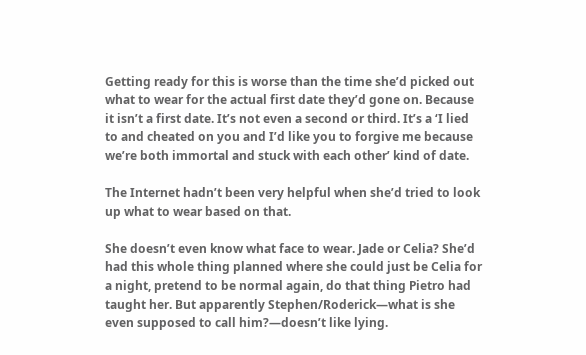Getting ready for this is worse than the time she’d picked out what to wear for the actual first date they’d gone on. Because it isn’t a first date. It’s not even a second or third. It’s a ‘I lied to and cheated on you and I’d like you to forgive me because we’re both immortal and stuck with each other’ kind of date.

The Internet hadn’t been very helpful when she’d tried to look up what to wear based on that.

She doesn’t even know what face to wear. Jade or Celia? She’d had this whole thing planned where she could just be Celia for a night, pretend to be normal again, do that thing Pietro had taught her. But apparently Stephen/Roderick—what is she even supposed to call him?—doesn’t like lying.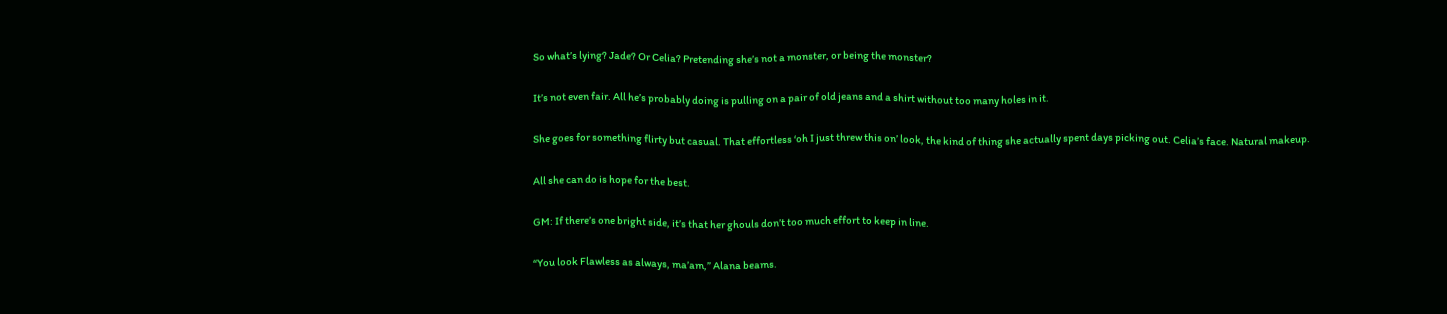So what’s lying? Jade? Or Celia? Pretending she’s not a monster, or being the monster?

It’s not even fair. All he’s probably doing is pulling on a pair of old jeans and a shirt without too many holes in it.

She goes for something flirty but casual. That effortless ‘oh I just threw this on’ look, the kind of thing she actually spent days picking out. Celia’s face. Natural makeup.

All she can do is hope for the best.

GM: If there’s one bright side, it’s that her ghouls don’t too much effort to keep in line.

“You look Flawless as always, ma’am,” Alana beams.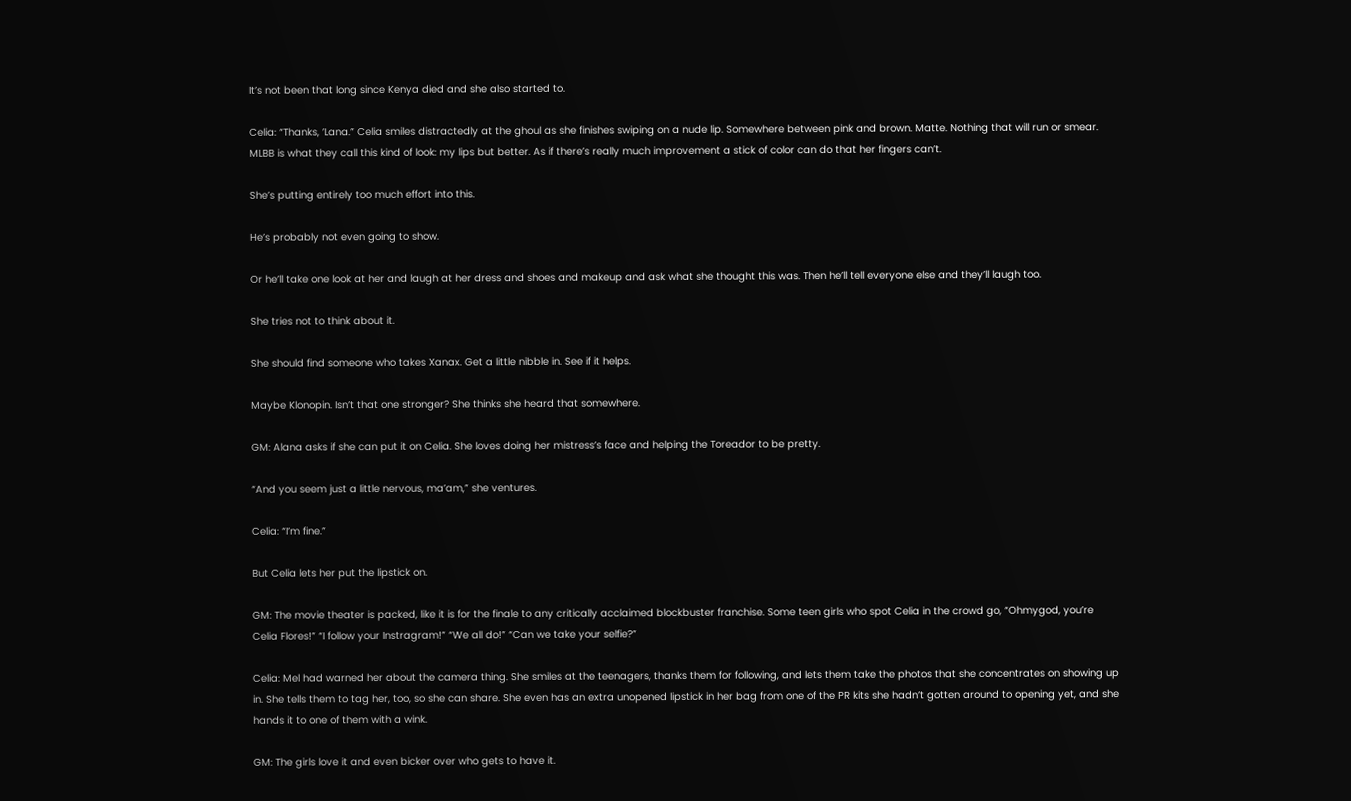It’s not been that long since Kenya died and she also started to.

Celia: “Thanks, ’Lana.” Celia smiles distractedly at the ghoul as she finishes swiping on a nude lip. Somewhere between pink and brown. Matte. Nothing that will run or smear. MLBB is what they call this kind of look: my lips but better. As if there’s really much improvement a stick of color can do that her fingers can’t.

She’s putting entirely too much effort into this.

He’s probably not even going to show.

Or he’ll take one look at her and laugh at her dress and shoes and makeup and ask what she thought this was. Then he’ll tell everyone else and they’ll laugh too.

She tries not to think about it.

She should find someone who takes Xanax. Get a little nibble in. See if it helps.

Maybe Klonopin. Isn’t that one stronger? She thinks she heard that somewhere.

GM: Alana asks if she can put it on Celia. She loves doing her mistress’s face and helping the Toreador to be pretty.

“And you seem just a little nervous, ma’am,” she ventures.

Celia: “I’m fine.”

But Celia lets her put the lipstick on.

GM: The movie theater is packed, like it is for the finale to any critically acclaimed blockbuster franchise. Some teen girls who spot Celia in the crowd go, “Ohmygod, you’re Celia Flores!” “I follow your Instragram!” “We all do!” “Can we take your selfie?”

Celia: Mel had warned her about the camera thing. She smiles at the teenagers, thanks them for following, and lets them take the photos that she concentrates on showing up in. She tells them to tag her, too, so she can share. She even has an extra unopened lipstick in her bag from one of the PR kits she hadn’t gotten around to opening yet, and she hands it to one of them with a wink.

GM: The girls love it and even bicker over who gets to have it.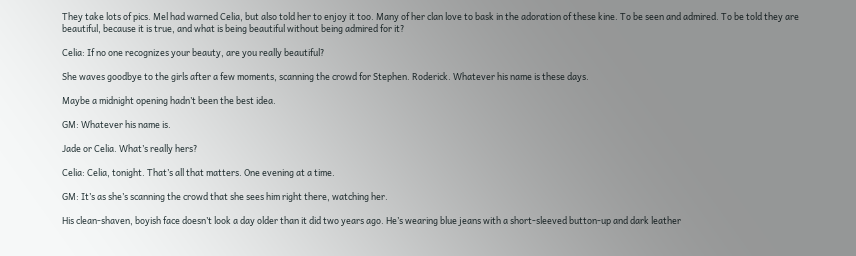They take lots of pics. Mel had warned Celia, but also told her to enjoy it too. Many of her clan love to bask in the adoration of these kine. To be seen and admired. To be told they are beautiful, because it is true, and what is being beautiful without being admired for it?

Celia: If no one recognizes your beauty, are you really beautiful?

She waves goodbye to the girls after a few moments, scanning the crowd for Stephen. Roderick. Whatever his name is these days.

Maybe a midnight opening hadn’t been the best idea.

GM: Whatever his name is.

Jade or Celia. What’s really hers?

Celia: Celia, tonight. That’s all that matters. One evening at a time.

GM: It’s as she’s scanning the crowd that she sees him right there, watching her.

His clean-shaven, boyish face doesn’t look a day older than it did two years ago. He’s wearing blue jeans with a short-sleeved button-up and dark leather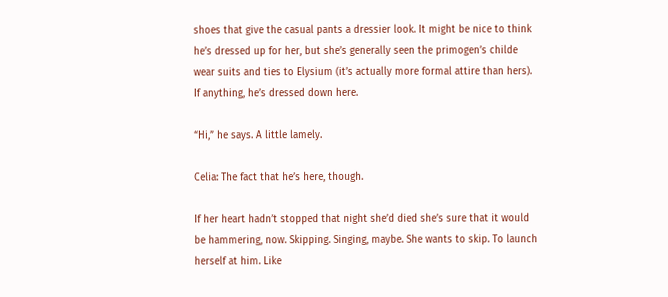shoes that give the casual pants a dressier look. It might be nice to think he’s dressed up for her, but she’s generally seen the primogen’s childe wear suits and ties to Elysium (it’s actually more formal attire than hers). If anything, he’s dressed down here.

“Hi,” he says. A little lamely.

Celia: The fact that he’s here, though.

If her heart hadn’t stopped that night she’d died she’s sure that it would be hammering, now. Skipping. Singing, maybe. She wants to skip. To launch herself at him. Like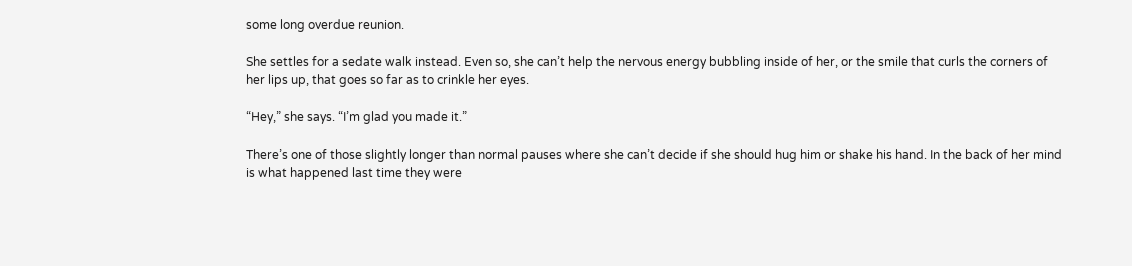some long overdue reunion.

She settles for a sedate walk instead. Even so, she can’t help the nervous energy bubbling inside of her, or the smile that curls the corners of her lips up, that goes so far as to crinkle her eyes.

“Hey,” she says. “I’m glad you made it.”

There’s one of those slightly longer than normal pauses where she can’t decide if she should hug him or shake his hand. In the back of her mind is what happened last time they were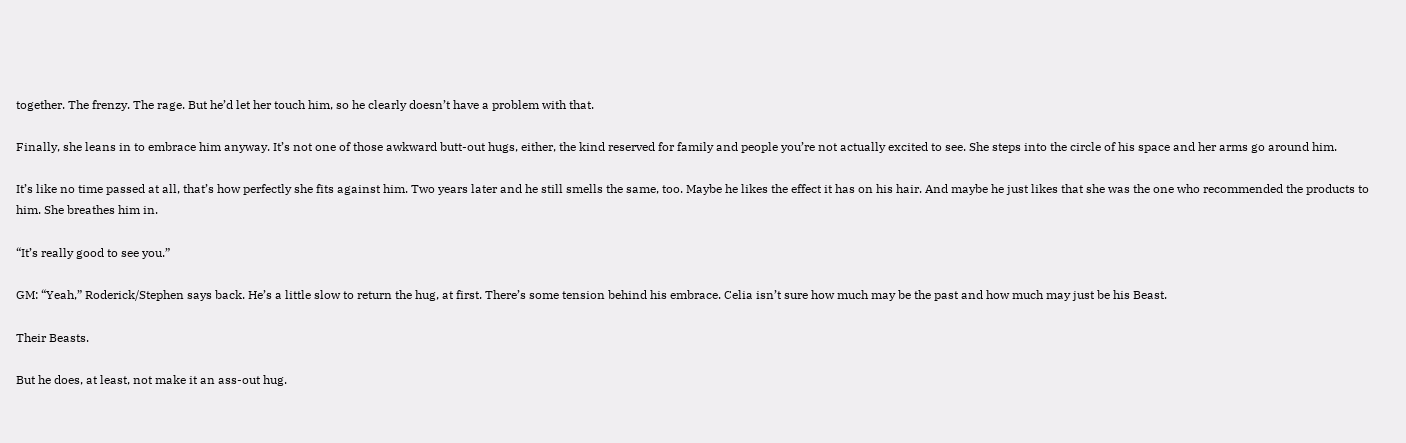together. The frenzy. The rage. But he’d let her touch him, so he clearly doesn’t have a problem with that.

Finally, she leans in to embrace him anyway. It’s not one of those awkward butt-out hugs, either, the kind reserved for family and people you’re not actually excited to see. She steps into the circle of his space and her arms go around him.

It’s like no time passed at all, that’s how perfectly she fits against him. Two years later and he still smells the same, too. Maybe he likes the effect it has on his hair. And maybe he just likes that she was the one who recommended the products to him. She breathes him in.

“It’s really good to see you.”

GM: “Yeah,” Roderick/Stephen says back. He’s a little slow to return the hug, at first. There’s some tension behind his embrace. Celia isn’t sure how much may be the past and how much may just be his Beast.

Their Beasts.

But he does, at least, not make it an ass-out hug.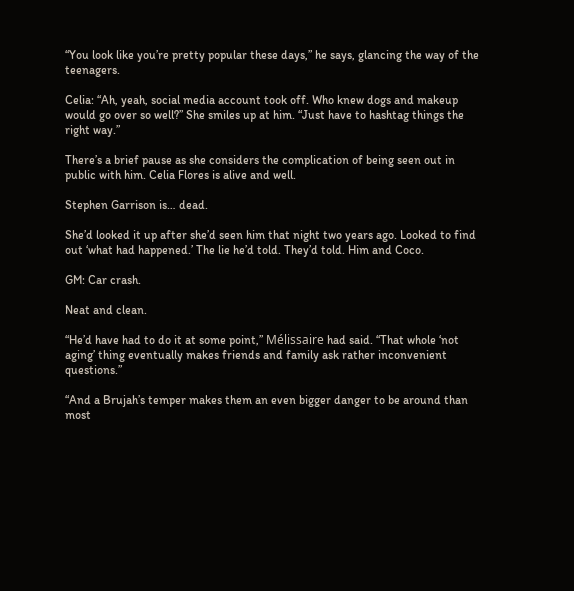“You look like you’re pretty popular these days,” he says, glancing the way of the teenagers.

Celia: “Ah, yeah, social media account took off. Who knew dogs and makeup would go over so well?” She smiles up at him. “Just have to hashtag things the right way.”

There’s a brief pause as she considers the complication of being seen out in public with him. Celia Flores is alive and well.

Stephen Garrison is… dead.

She’d looked it up after she’d seen him that night two years ago. Looked to find out ‘what had happened.’ The lie he’d told. They’d told. Him and Coco.

GM: Car crash.

Neat and clean.

“He’d have had to do it at some point,” Mélissaire had said. “That whole ‘not aging’ thing eventually makes friends and family ask rather inconvenient questions.”

“And a Brujah’s temper makes them an even bigger danger to be around than most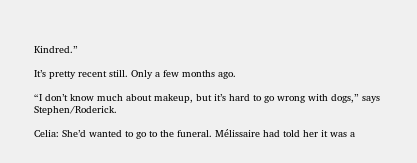Kindred.”

It’s pretty recent still. Only a few months ago.

“I don’t know much about makeup, but it’s hard to go wrong with dogs,” says Stephen/Roderick.

Celia: She’d wanted to go to the funeral. Mélissaire had told her it was a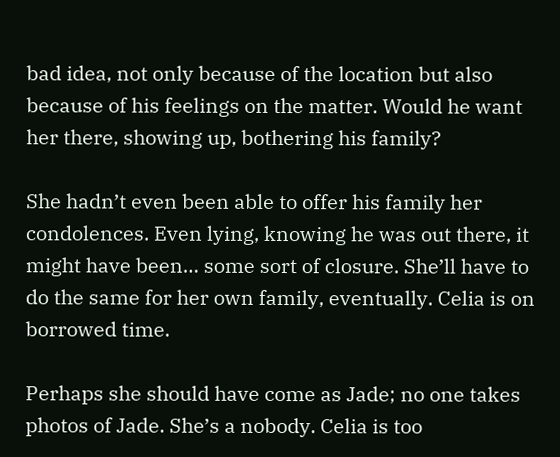bad idea, not only because of the location but also because of his feelings on the matter. Would he want her there, showing up, bothering his family?

She hadn’t even been able to offer his family her condolences. Even lying, knowing he was out there, it might have been… some sort of closure. She’ll have to do the same for her own family, eventually. Celia is on borrowed time.

Perhaps she should have come as Jade; no one takes photos of Jade. She’s a nobody. Celia is too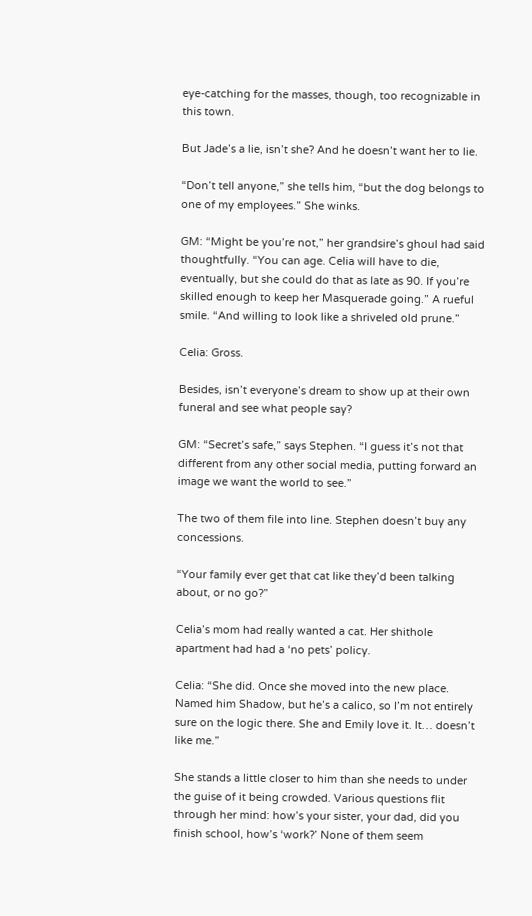eye-catching for the masses, though, too recognizable in this town.

But Jade’s a lie, isn’t she? And he doesn’t want her to lie.

“Don’t tell anyone,” she tells him, “but the dog belongs to one of my employees.” She winks.

GM: “Might be you’re not,” her grandsire’s ghoul had said thoughtfully. “You can age. Celia will have to die, eventually, but she could do that as late as 90. If you’re skilled enough to keep her Masquerade going.” A rueful smile. “And willing to look like a shriveled old prune.”

Celia: Gross.

Besides, isn’t everyone’s dream to show up at their own funeral and see what people say?

GM: “Secret’s safe,” says Stephen. “I guess it’s not that different from any other social media, putting forward an image we want the world to see.”

The two of them file into line. Stephen doesn’t buy any concessions.

“Your family ever get that cat like they’d been talking about, or no go?”

Celia’s mom had really wanted a cat. Her shithole apartment had had a ‘no pets’ policy.

Celia: “She did. Once she moved into the new place. Named him Shadow, but he’s a calico, so I’m not entirely sure on the logic there. She and Emily love it. It… doesn’t like me.”

She stands a little closer to him than she needs to under the guise of it being crowded. Various questions flit through her mind: how’s your sister, your dad, did you finish school, how’s ‘work?’ None of them seem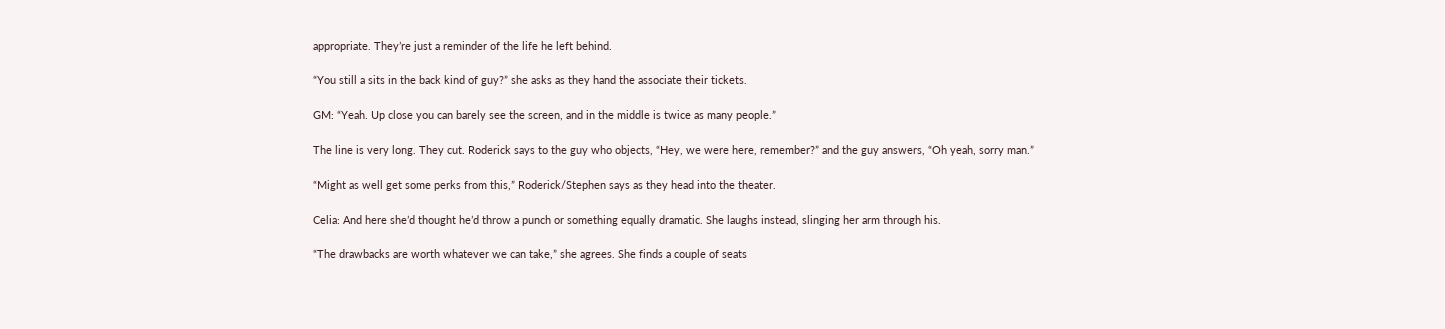appropriate. They’re just a reminder of the life he left behind.

“You still a sits in the back kind of guy?” she asks as they hand the associate their tickets.

GM: “Yeah. Up close you can barely see the screen, and in the middle is twice as many people.”

The line is very long. They cut. Roderick says to the guy who objects, “Hey, we were here, remember?” and the guy answers, “Oh yeah, sorry man.”

“Might as well get some perks from this,” Roderick/Stephen says as they head into the theater.

Celia: And here she’d thought he’d throw a punch or something equally dramatic. She laughs instead, slinging her arm through his.

“The drawbacks are worth whatever we can take,” she agrees. She finds a couple of seats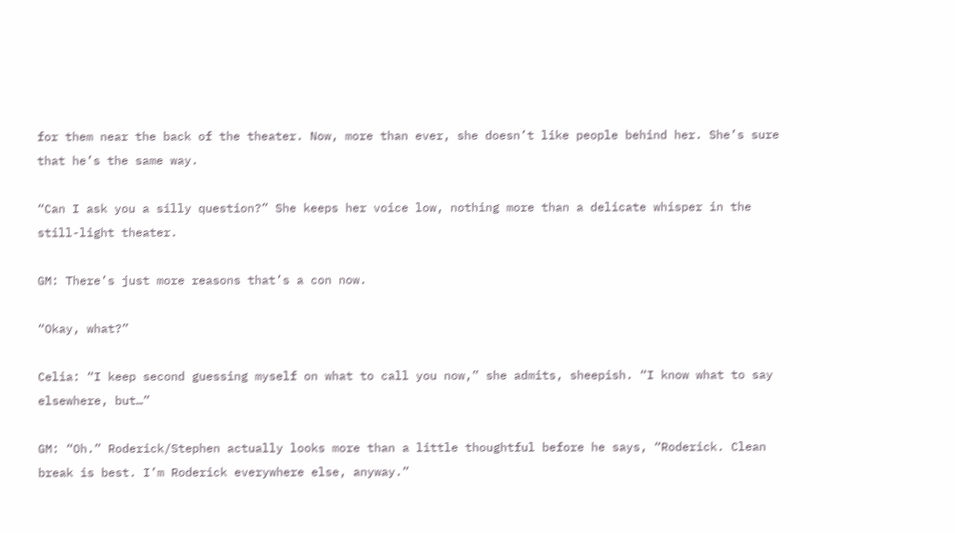for them near the back of the theater. Now, more than ever, she doesn’t like people behind her. She’s sure that he’s the same way.

“Can I ask you a silly question?” She keeps her voice low, nothing more than a delicate whisper in the still-light theater.

GM: There’s just more reasons that’s a con now.

“Okay, what?”

Celia: “I keep second guessing myself on what to call you now,” she admits, sheepish. “I know what to say elsewhere, but…”

GM: “Oh.” Roderick/Stephen actually looks more than a little thoughtful before he says, “Roderick. Clean break is best. I’m Roderick everywhere else, anyway.”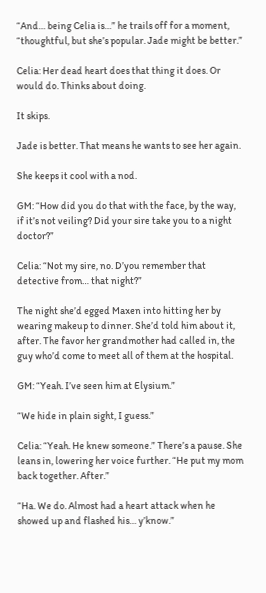“And… being Celia is…” he trails off for a moment, “thoughtful, but she’s popular. Jade might be better.”

Celia: Her dead heart does that thing it does. Or would do. Thinks about doing.

It skips.

Jade is better. That means he wants to see her again.

She keeps it cool with a nod.

GM: “How did you do that with the face, by the way, if it’s not veiling? Did your sire take you to a night doctor?”

Celia: “Not my sire, no. D’you remember that detective from… that night?”

The night she’d egged Maxen into hitting her by wearing makeup to dinner. She’d told him about it, after. The favor her grandmother had called in, the guy who’d come to meet all of them at the hospital.

GM: “Yeah. I’ve seen him at Elysium.”

“We hide in plain sight, I guess.”

Celia: “Yeah. He knew someone.” There’s a pause. She leans in, lowering her voice further. “He put my mom back together. After.”

“Ha. We do. Almost had a heart attack when he showed up and flashed his… y’know.”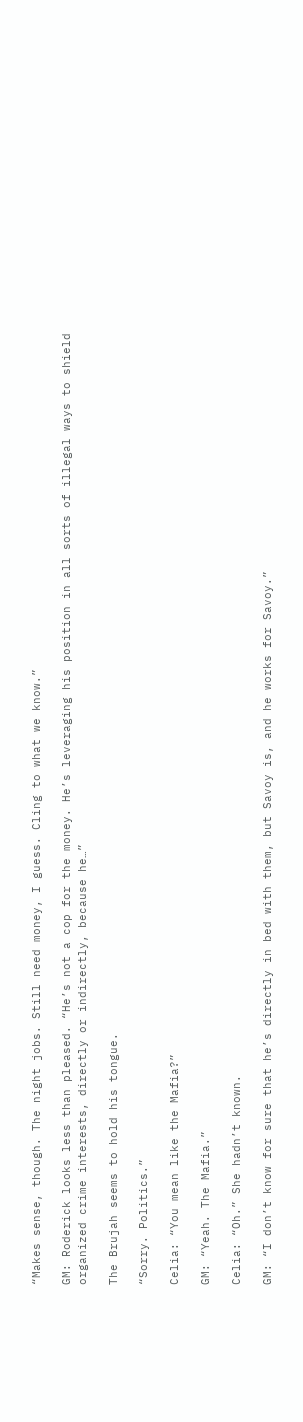“Makes sense, though. The night jobs. Still need money, I guess. Cling to what we know.”

GM: Roderick looks less than pleased. “He’s not a cop for the money. He’s leveraging his position in all sorts of illegal ways to shield organized crime interests, directly or indirectly, because he…”

The Brujah seems to hold his tongue.

“Sorry. Politics.”

Celia: “You mean like the Mafia?”

GM: “Yeah. The Mafia.”

Celia: “Oh.” She hadn’t known.

GM: “I don’t know for sure that he’s directly in bed with them, but Savoy is, and he works for Savoy.”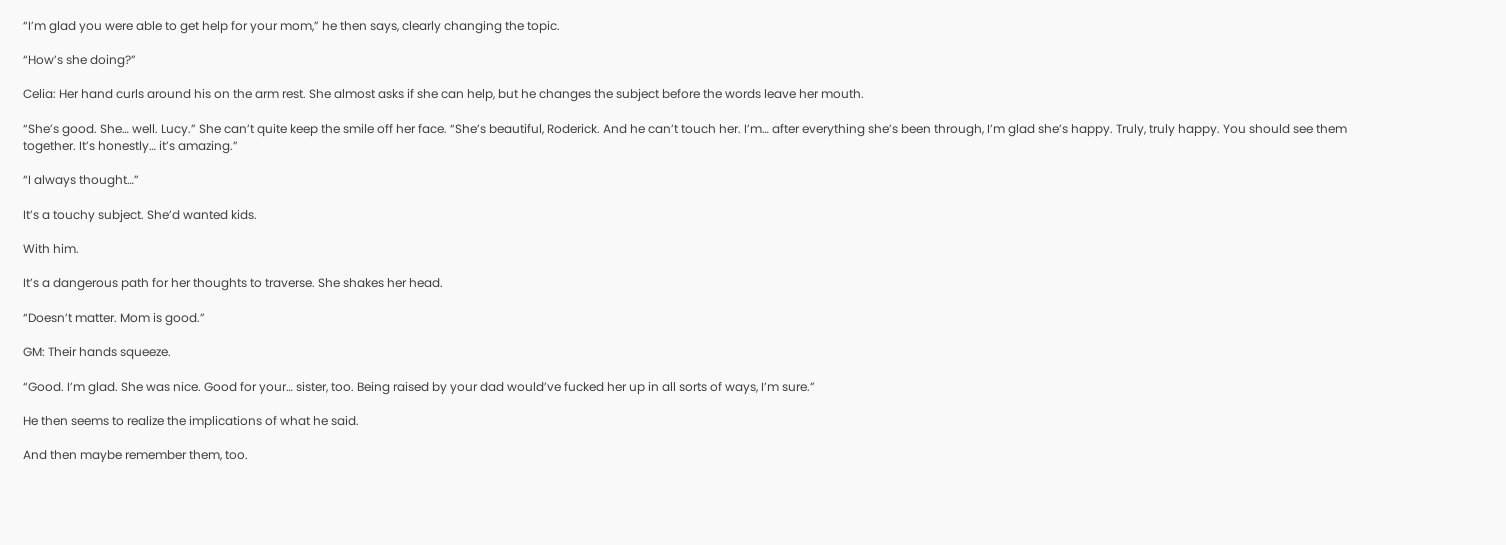“I’m glad you were able to get help for your mom,” he then says, clearly changing the topic.

“How’s she doing?”

Celia: Her hand curls around his on the arm rest. She almost asks if she can help, but he changes the subject before the words leave her mouth.

“She’s good. She… well. Lucy.” She can’t quite keep the smile off her face. “She’s beautiful, Roderick. And he can’t touch her. I’m… after everything she’s been through, I’m glad she’s happy. Truly, truly happy. You should see them together. It’s honestly… it’s amazing.”

“I always thought…”

It’s a touchy subject. She’d wanted kids.

With him.

It’s a dangerous path for her thoughts to traverse. She shakes her head.

“Doesn’t matter. Mom is good.”

GM: Their hands squeeze.

“Good. I’m glad. She was nice. Good for your… sister, too. Being raised by your dad would’ve fucked her up in all sorts of ways, I’m sure.”

He then seems to realize the implications of what he said.

And then maybe remember them, too.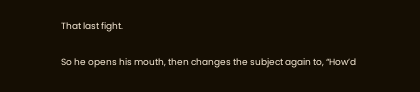That last fight.

So he opens his mouth, then changes the subject again to, “How’d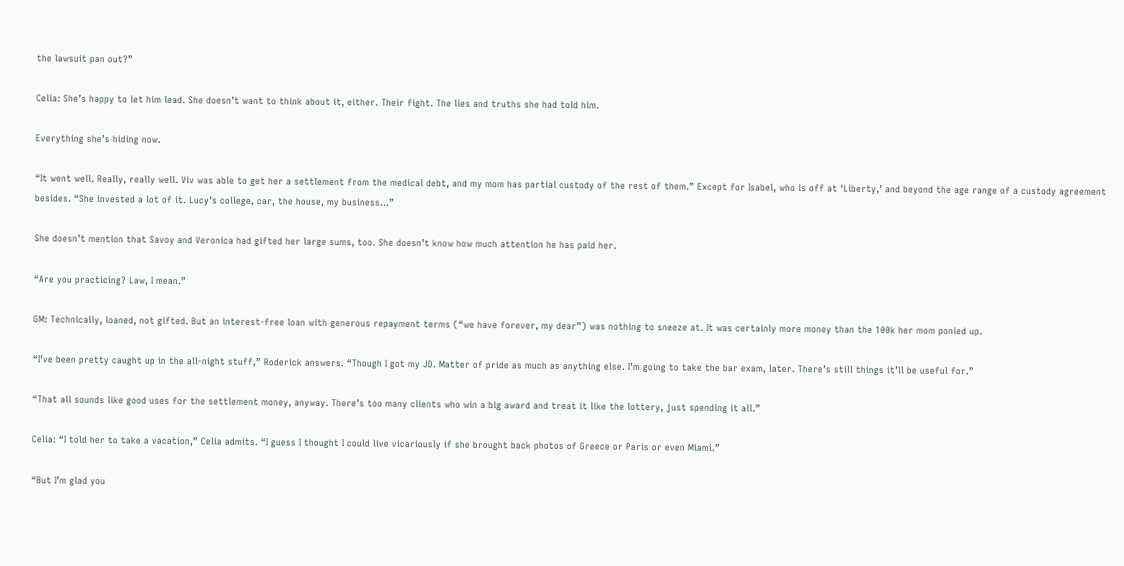the lawsuit pan out?”

Celia: She’s happy to let him lead. She doesn’t want to think about it, either. Their fight. The lies and truths she had told him.

Everything she’s hiding now.

“It went well. Really, really well. Viv was able to get her a settlement from the medical debt, and my mom has partial custody of the rest of them.” Except for Isabel, who is off at ‘Liberty,’ and beyond the age range of a custody agreement besides. “She invested a lot of it. Lucy’s college, car, the house, my business…”

She doesn’t mention that Savoy and Veronica had gifted her large sums, too. She doesn’t know how much attention he has paid her.

“Are you practicing? Law, I mean.”

GM: Technically, loaned, not gifted. But an interest-free loan with generous repayment terms (“we have forever, my dear”) was nothing to sneeze at. It was certainly more money than the 100k her mom ponied up.

“I’ve been pretty caught up in the all-night stuff,” Roderick answers. “Though I got my JD. Matter of pride as much as anything else. I’m going to take the bar exam, later. There’s still things it’ll be useful for.”

“That all sounds like good uses for the settlement money, anyway. There’s too many clients who win a big award and treat it like the lottery, just spending it all.”

Celia: “I told her to take a vacation,” Celia admits. “I guess I thought I could live vicariously if she brought back photos of Greece or Paris or even Miami.”

“But I’m glad you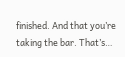finished. And that you’re taking the bar. That’s…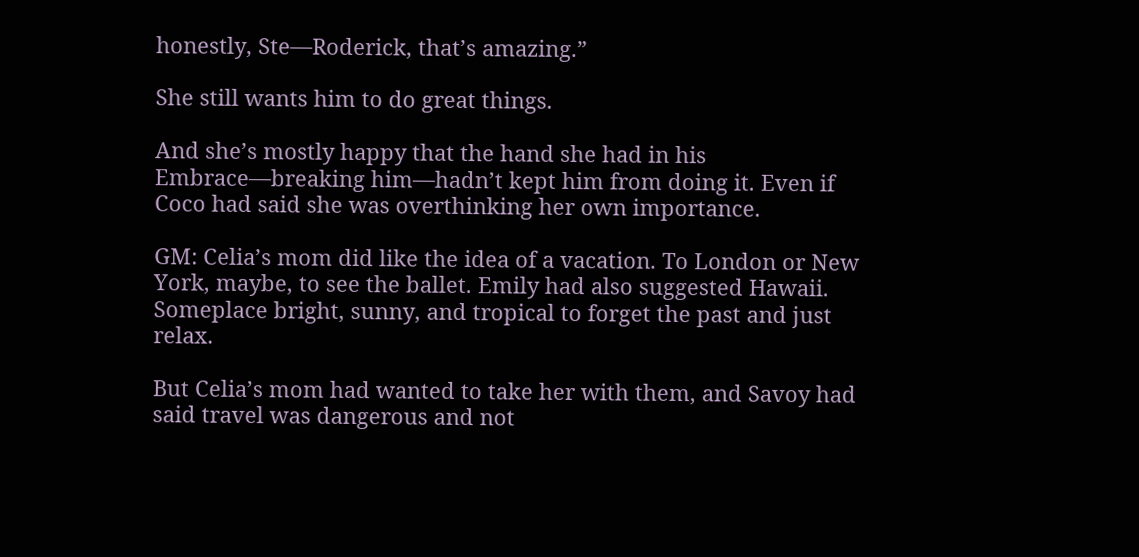honestly, Ste—Roderick, that’s amazing.”

She still wants him to do great things.

And she’s mostly happy that the hand she had in his Embrace—breaking him—hadn’t kept him from doing it. Even if Coco had said she was overthinking her own importance.

GM: Celia’s mom did like the idea of a vacation. To London or New York, maybe, to see the ballet. Emily had also suggested Hawaii. Someplace bright, sunny, and tropical to forget the past and just relax.

But Celia’s mom had wanted to take her with them, and Savoy had said travel was dangerous and not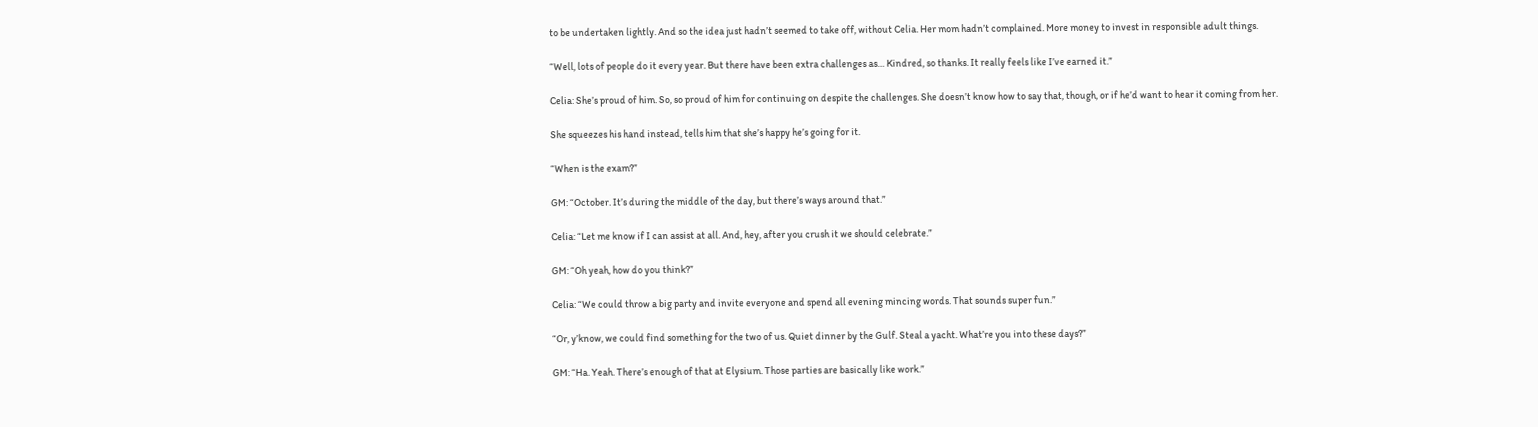to be undertaken lightly. And so the idea just hadn’t seemed to take off, without Celia. Her mom hadn’t complained. More money to invest in responsible adult things.

“Well, lots of people do it every year. But there have been extra challenges as… Kindred, so thanks. It really feels like I’ve earned it.”

Celia: She’s proud of him. So, so proud of him for continuing on despite the challenges. She doesn’t know how to say that, though, or if he’d want to hear it coming from her.

She squeezes his hand instead, tells him that she’s happy he’s going for it.

“When is the exam?”

GM: “October. It’s during the middle of the day, but there’s ways around that.”

Celia: “Let me know if I can assist at all. And, hey, after you crush it we should celebrate.”

GM: “Oh yeah, how do you think?”

Celia: “We could throw a big party and invite everyone and spend all evening mincing words. That sounds super fun.”

“Or, y’know, we could find something for the two of us. Quiet dinner by the Gulf. Steal a yacht. What’re you into these days?”

GM: “Ha. Yeah. There’s enough of that at Elysium. Those parties are basically like work.”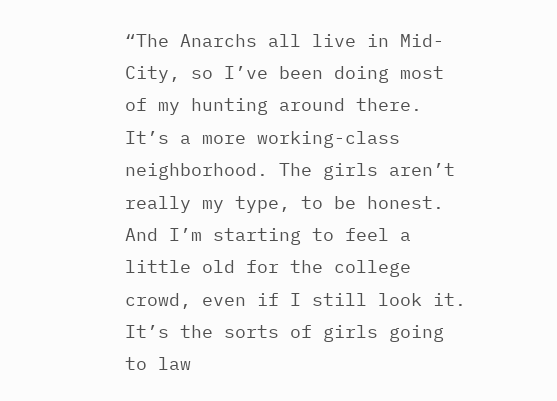“The Anarchs all live in Mid-City, so I’ve been doing most of my hunting around there. It’s a more working-class neighborhood. The girls aren’t really my type, to be honest. And I’m starting to feel a little old for the college crowd, even if I still look it. It’s the sorts of girls going to law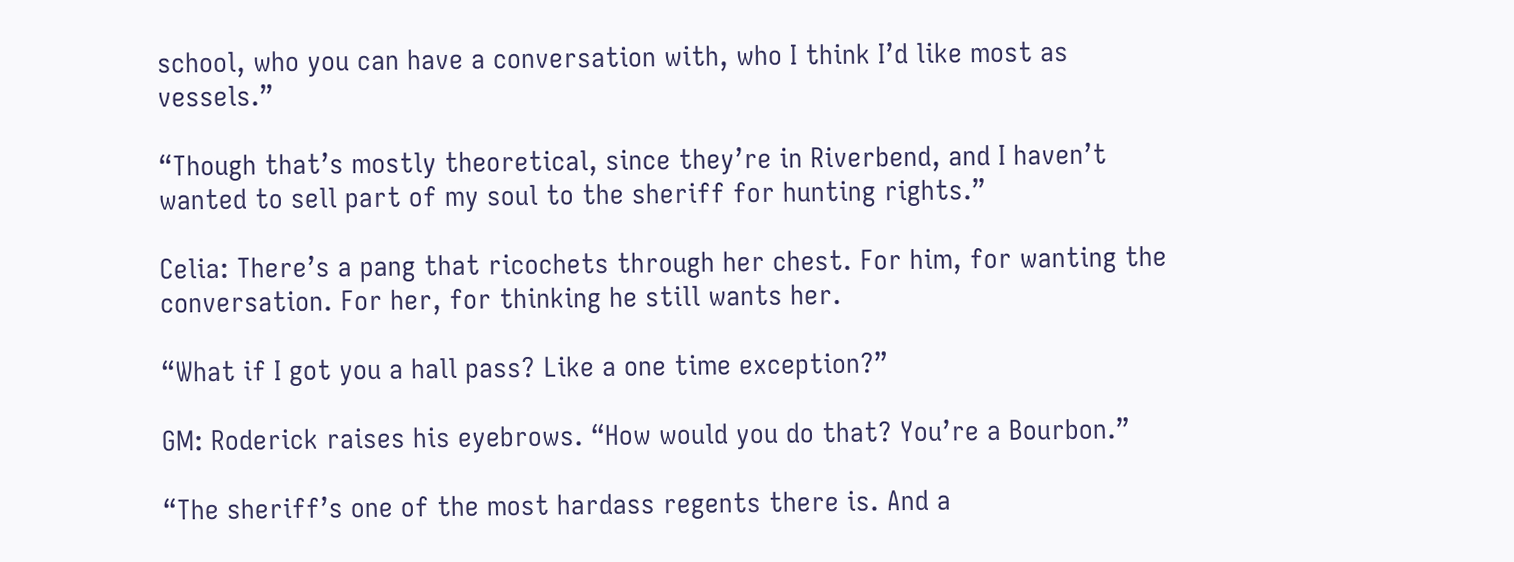school, who you can have a conversation with, who I think I’d like most as vessels.”

“Though that’s mostly theoretical, since they’re in Riverbend, and I haven’t wanted to sell part of my soul to the sheriff for hunting rights.”

Celia: There’s a pang that ricochets through her chest. For him, for wanting the conversation. For her, for thinking he still wants her.

“What if I got you a hall pass? Like a one time exception?”

GM: Roderick raises his eyebrows. “How would you do that? You’re a Bourbon.”

“The sheriff’s one of the most hardass regents there is. And a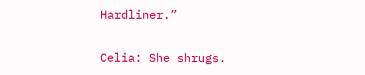Hardliner.”

Celia: She shrugs.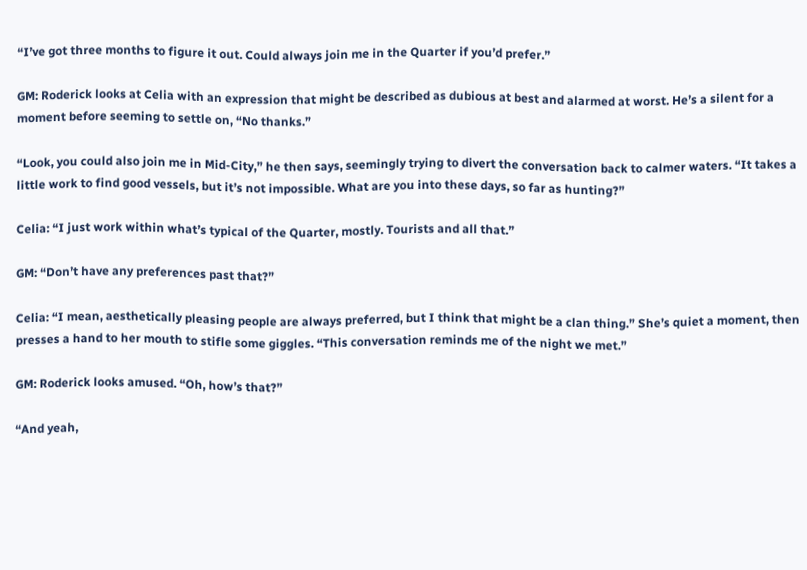“I’ve got three months to figure it out. Could always join me in the Quarter if you’d prefer.”

GM: Roderick looks at Celia with an expression that might be described as dubious at best and alarmed at worst. He’s a silent for a moment before seeming to settle on, “No thanks.”

“Look, you could also join me in Mid-City,” he then says, seemingly trying to divert the conversation back to calmer waters. “It takes a little work to find good vessels, but it’s not impossible. What are you into these days, so far as hunting?”

Celia: “I just work within what’s typical of the Quarter, mostly. Tourists and all that.”

GM: “Don’t have any preferences past that?”

Celia: “I mean, aesthetically pleasing people are always preferred, but I think that might be a clan thing.” She’s quiet a moment, then presses a hand to her mouth to stifle some giggles. “This conversation reminds me of the night we met.”

GM: Roderick looks amused. “Oh, how’s that?”

“And yeah,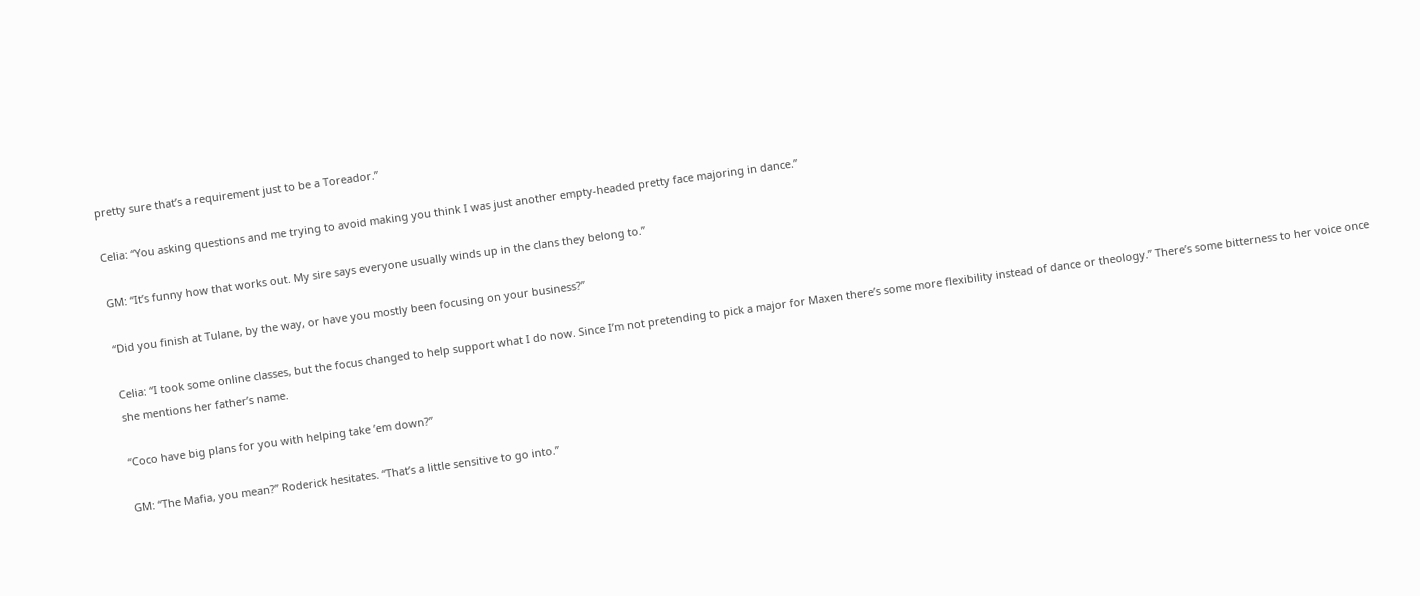pretty sure that’s a requirement just to be a Toreador.”

Celia: “You asking questions and me trying to avoid making you think I was just another empty-headed pretty face majoring in dance.”

GM: “It’s funny how that works out. My sire says everyone usually winds up in the clans they belong to.”

“Did you finish at Tulane, by the way, or have you mostly been focusing on your business?”

Celia: “I took some online classes, but the focus changed to help support what I do now. Since I’m not pretending to pick a major for Maxen there’s some more flexibility instead of dance or theology.” There’s some bitterness to her voice once she mentions her father’s name.

“Coco have big plans for you with helping take ’em down?”

GM: “The Mafia, you mean?” Roderick hesitates. “That’s a little sensitive to go into.”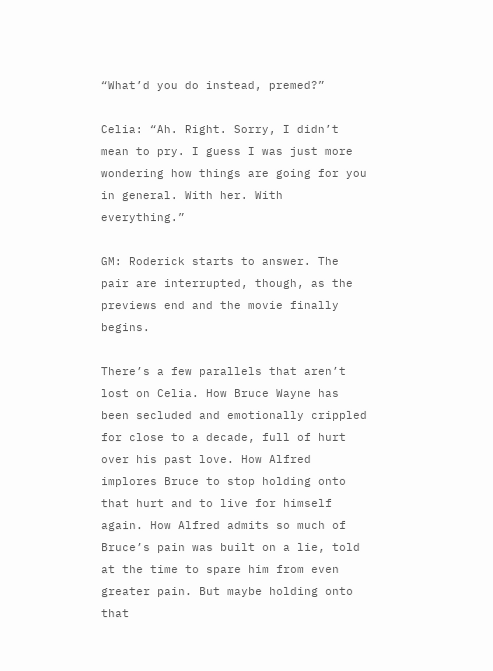“What’d you do instead, premed?”

Celia: “Ah. Right. Sorry, I didn’t mean to pry. I guess I was just more wondering how things are going for you in general. With her. With everything.”

GM: Roderick starts to answer. The pair are interrupted, though, as the previews end and the movie finally begins.

There’s a few parallels that aren’t lost on Celia. How Bruce Wayne has been secluded and emotionally crippled for close to a decade, full of hurt over his past love. How Alfred implores Bruce to stop holding onto that hurt and to live for himself again. How Alfred admits so much of Bruce’s pain was built on a lie, told at the time to spare him from even greater pain. But maybe holding onto that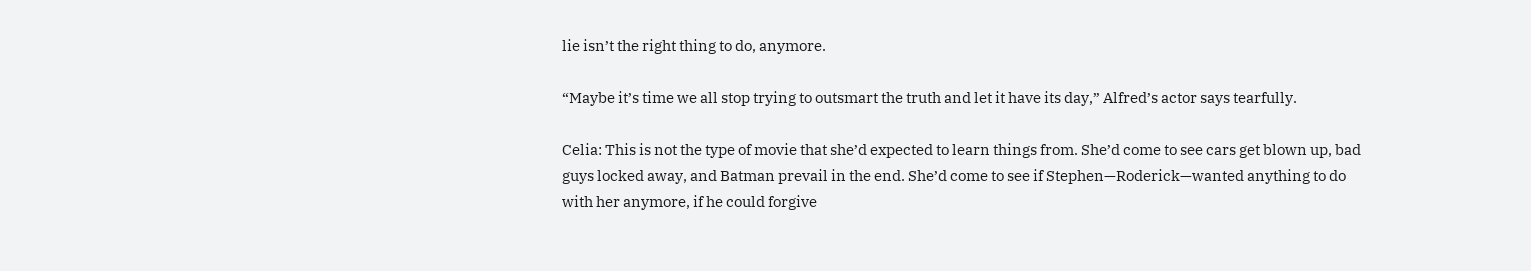lie isn’t the right thing to do, anymore.

“Maybe it’s time we all stop trying to outsmart the truth and let it have its day,” Alfred’s actor says tearfully.

Celia: This is not the type of movie that she’d expected to learn things from. She’d come to see cars get blown up, bad guys locked away, and Batman prevail in the end. She’d come to see if Stephen—Roderick—wanted anything to do with her anymore, if he could forgive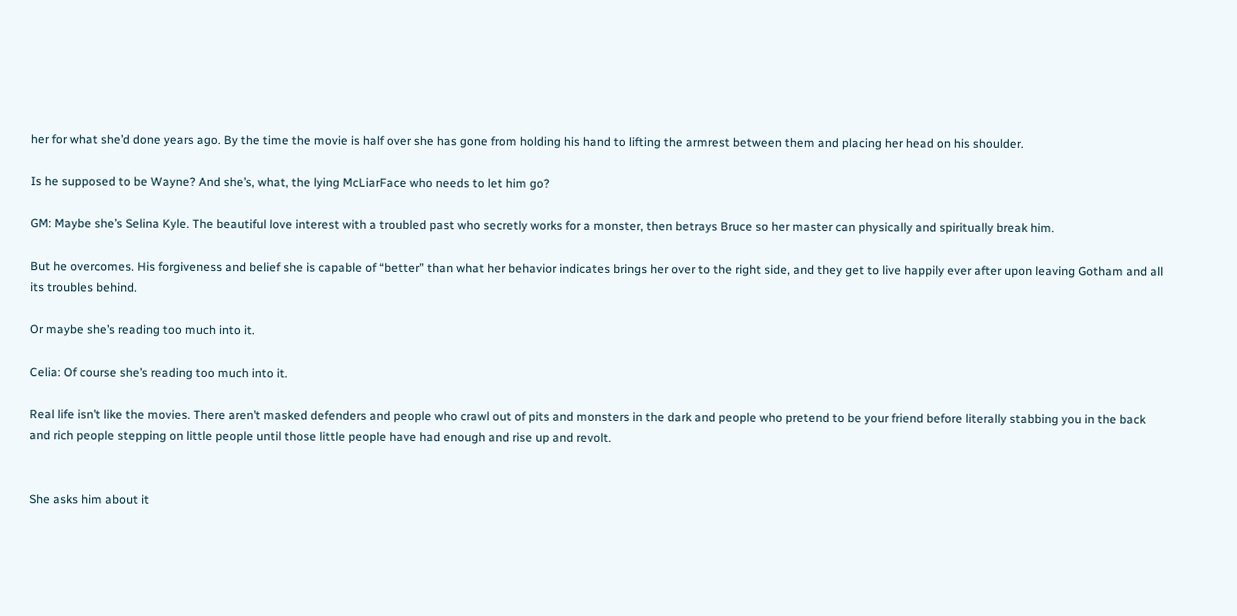her for what she’d done years ago. By the time the movie is half over she has gone from holding his hand to lifting the armrest between them and placing her head on his shoulder.

Is he supposed to be Wayne? And she’s, what, the lying McLiarFace who needs to let him go?

GM: Maybe she’s Selina Kyle. The beautiful love interest with a troubled past who secretly works for a monster, then betrays Bruce so her master can physically and spiritually break him.

But he overcomes. His forgiveness and belief she is capable of “better” than what her behavior indicates brings her over to the right side, and they get to live happily ever after upon leaving Gotham and all its troubles behind.

Or maybe she’s reading too much into it.

Celia: Of course she’s reading too much into it.

Real life isn’t like the movies. There aren’t masked defenders and people who crawl out of pits and monsters in the dark and people who pretend to be your friend before literally stabbing you in the back and rich people stepping on little people until those little people have had enough and rise up and revolt.


She asks him about it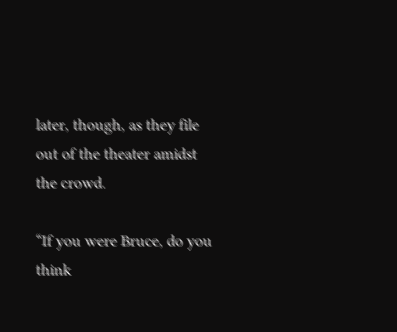later, though, as they file out of the theater amidst the crowd.

“If you were Bruce, do you think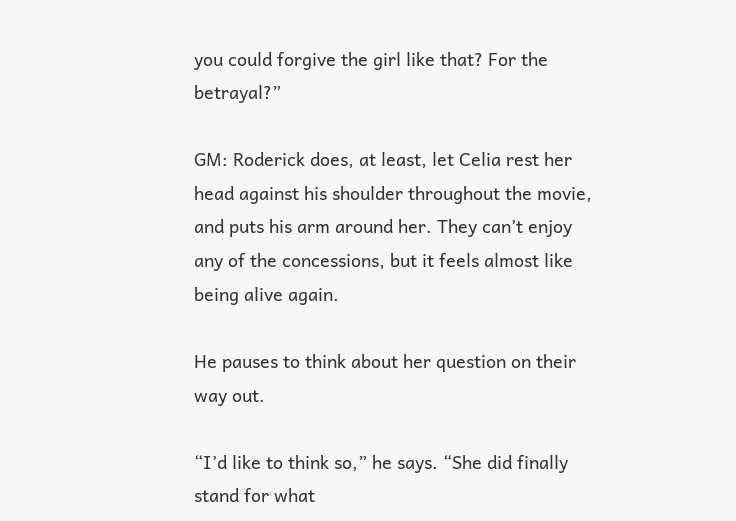you could forgive the girl like that? For the betrayal?”

GM: Roderick does, at least, let Celia rest her head against his shoulder throughout the movie, and puts his arm around her. They can’t enjoy any of the concessions, but it feels almost like being alive again.

He pauses to think about her question on their way out.

“I’d like to think so,” he says. “She did finally stand for what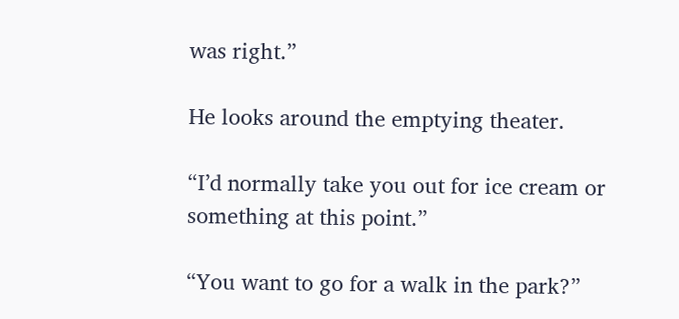was right.”

He looks around the emptying theater.

“I’d normally take you out for ice cream or something at this point.”

“You want to go for a walk in the park?”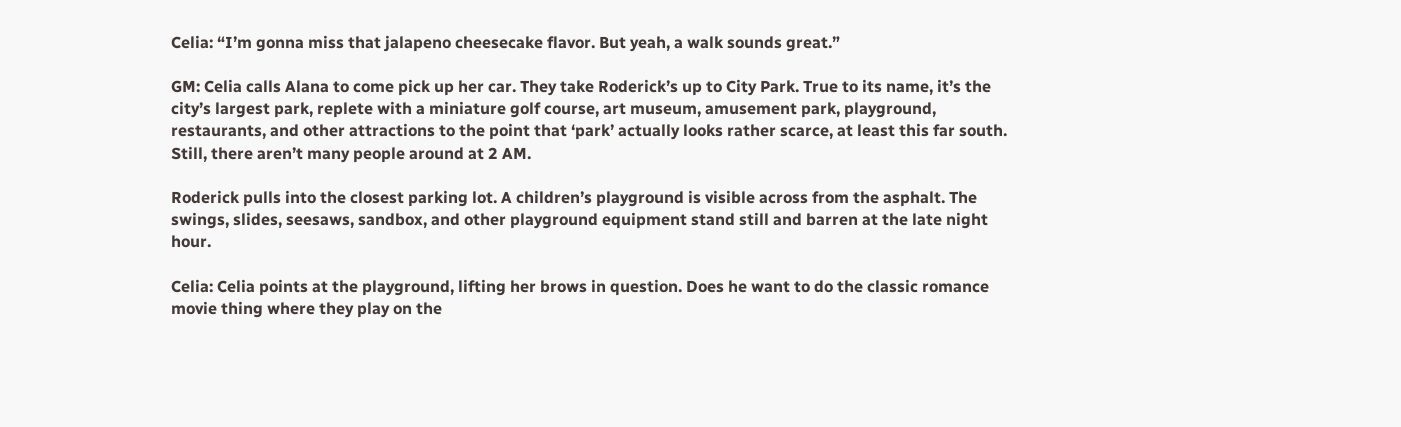Celia: “I’m gonna miss that jalapeno cheesecake flavor. But yeah, a walk sounds great.”

GM: Celia calls Alana to come pick up her car. They take Roderick’s up to City Park. True to its name, it’s the city’s largest park, replete with a miniature golf course, art museum, amusement park, playground, restaurants, and other attractions to the point that ‘park’ actually looks rather scarce, at least this far south. Still, there aren’t many people around at 2 AM.

Roderick pulls into the closest parking lot. A children’s playground is visible across from the asphalt. The swings, slides, seesaws, sandbox, and other playground equipment stand still and barren at the late night hour.

Celia: Celia points at the playground, lifting her brows in question. Does he want to do the classic romance movie thing where they play on the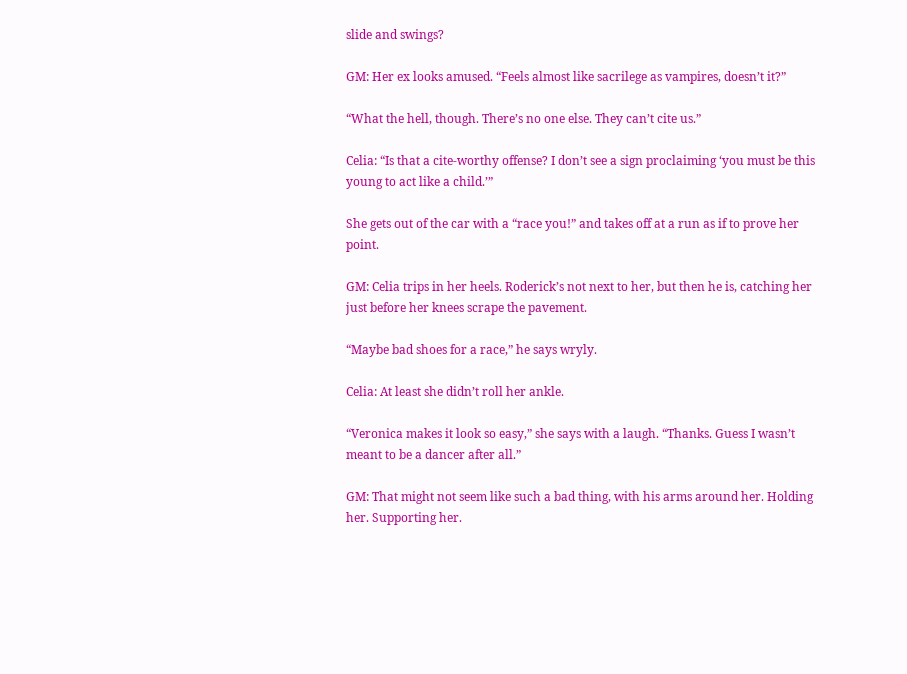slide and swings?

GM: Her ex looks amused. “Feels almost like sacrilege as vampires, doesn’t it?”

“What the hell, though. There’s no one else. They can’t cite us.”

Celia: “Is that a cite-worthy offense? I don’t see a sign proclaiming ‘you must be this young to act like a child.’”

She gets out of the car with a “race you!” and takes off at a run as if to prove her point.

GM: Celia trips in her heels. Roderick’s not next to her, but then he is, catching her just before her knees scrape the pavement.

“Maybe bad shoes for a race,” he says wryly.

Celia: At least she didn’t roll her ankle.

“Veronica makes it look so easy,” she says with a laugh. “Thanks. Guess I wasn’t meant to be a dancer after all.”

GM: That might not seem like such a bad thing, with his arms around her. Holding her. Supporting her.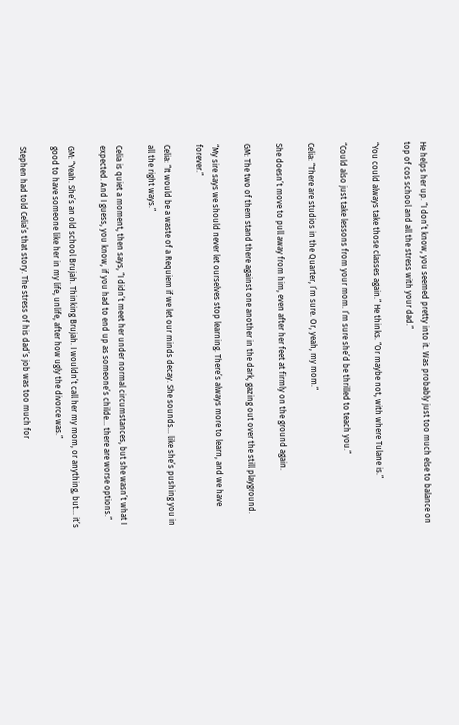He helps her up. “I don’t know, you seemed pretty into it. Was probably just too much else to balance on top of cos school and all the stress with your dad.”

“You could always take those classes again.” He thinks. “Or maybe not, with where Tulane is.”

“Could also just take lessons from your mom. I’m sure she’d be thrilled to teach you.”

Celia: “There are studios in the Quarter, I’m sure. Or, yeah, my mom.”

She doesn’t move to pull away from him, even after her feet at firmly on the ground again.

GM: The two of them stand there against one another in the dark, gazing out over the still playground.

“My sire says we should never let ourselves stop learning. There’s always more to learn, and we have forever.”

Celia: “It would be a waste of a Requiem if we let our minds decay. She sounds… like she’s pushing you in all the right ways.”

Celia is quiet a moment, then says, “I didn’t meet her under normal circumstances, but she wasn’t what I expected. And I guess, you know, if you had to end up as someone’s childe… there are worse options.”

GM: “Yeah. She’s an old school Brujah. Thinking Brujah. I wouldn’t call her my mom, or anything, but… it’s good to have someone like her in my life, unlife, after how ugly the divorce was.”

Stephen had told Celia’s that story. The stress of his dad’s job was too much for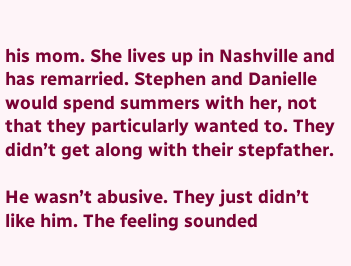his mom. She lives up in Nashville and has remarried. Stephen and Danielle would spend summers with her, not that they particularly wanted to. They didn’t get along with their stepfather.

He wasn’t abusive. They just didn’t like him. The feeling sounded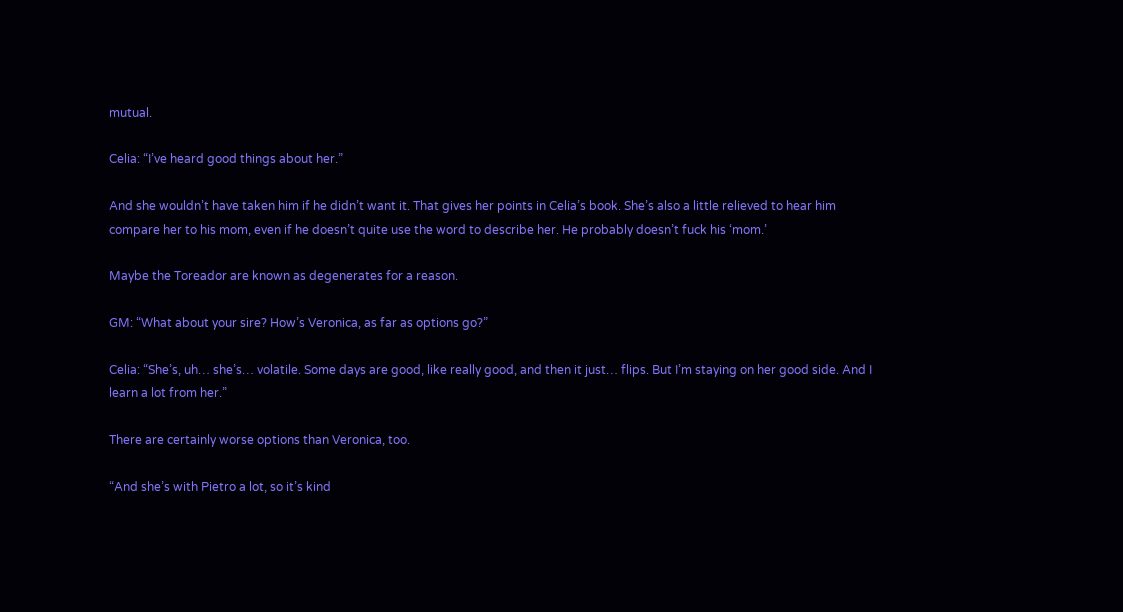mutual.

Celia: “I’ve heard good things about her.”

And she wouldn’t have taken him if he didn’t want it. That gives her points in Celia’s book. She’s also a little relieved to hear him compare her to his mom, even if he doesn’t quite use the word to describe her. He probably doesn’t fuck his ‘mom.’

Maybe the Toreador are known as degenerates for a reason.

GM: “What about your sire? How’s Veronica, as far as options go?”

Celia: “She’s, uh… she’s… volatile. Some days are good, like really good, and then it just… flips. But I’m staying on her good side. And I learn a lot from her.”

There are certainly worse options than Veronica, too.

“And she’s with Pietro a lot, so it’s kind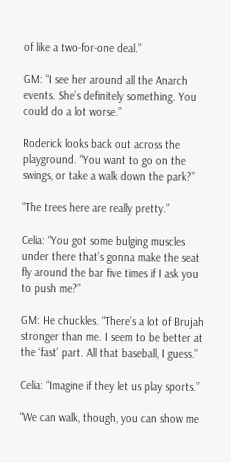of like a two-for-one deal.”

GM: “I see her around all the Anarch events. She’s definitely something. You could do a lot worse.”

Roderick looks back out across the playground. “You want to go on the swings, or take a walk down the park?”

“The trees here are really pretty.”

Celia: “You got some bulging muscles under there that’s gonna make the seat fly around the bar five times if I ask you to push me?”

GM: He chuckles. “There’s a lot of Brujah stronger than me. I seem to be better at the ‘fast’ part. All that baseball, I guess.”

Celia: “Imagine if they let us play sports.”

“We can walk, though, you can show me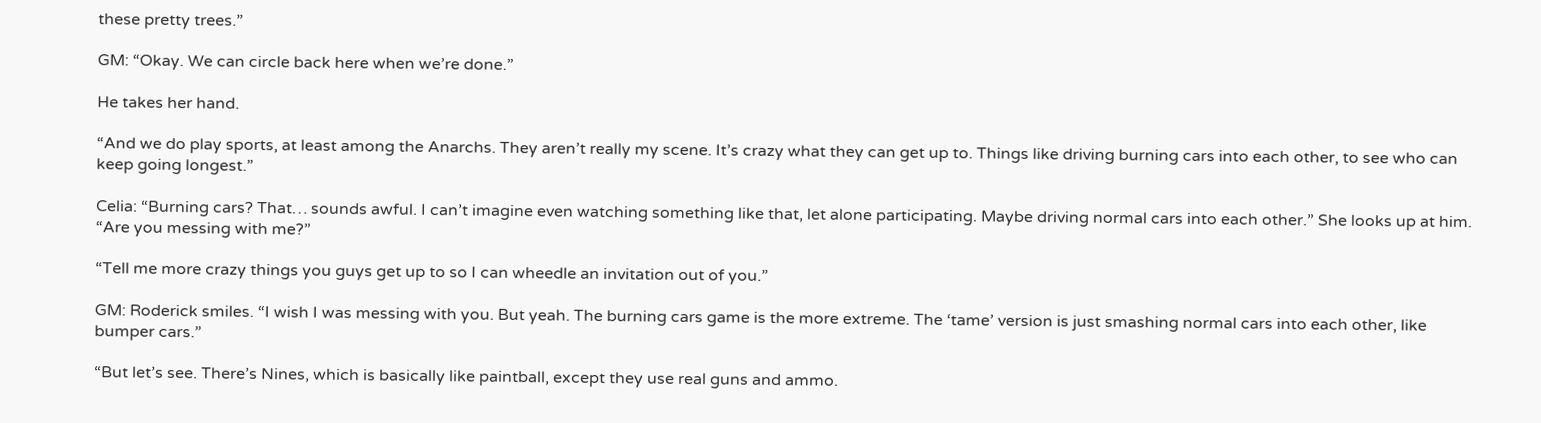these pretty trees.”

GM: “Okay. We can circle back here when we’re done.”

He takes her hand.

“And we do play sports, at least among the Anarchs. They aren’t really my scene. It’s crazy what they can get up to. Things like driving burning cars into each other, to see who can keep going longest.”

Celia: “Burning cars? That… sounds awful. I can’t imagine even watching something like that, let alone participating. Maybe driving normal cars into each other.” She looks up at him. “Are you messing with me?”

“Tell me more crazy things you guys get up to so I can wheedle an invitation out of you.”

GM: Roderick smiles. “I wish I was messing with you. But yeah. The burning cars game is the more extreme. The ‘tame’ version is just smashing normal cars into each other, like bumper cars.”

“But let’s see. There’s Nines, which is basically like paintball, except they use real guns and ammo.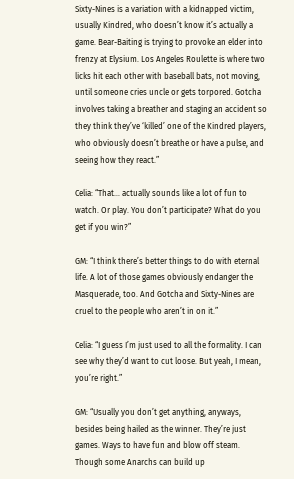Sixty-Nines is a variation with a kidnapped victim, usually Kindred, who doesn’t know it’s actually a game. Bear-Baiting is trying to provoke an elder into frenzy at Elysium. Los Angeles Roulette is where two licks hit each other with baseball bats, not moving, until someone cries uncle or gets torpored. Gotcha involves taking a breather and staging an accident so they think they’ve ‘killed’ one of the Kindred players, who obviously doesn’t breathe or have a pulse, and seeing how they react.”

Celia: “That… actually sounds like a lot of fun to watch. Or play. You don’t participate? What do you get if you win?”

GM: “I think there’s better things to do with eternal life. A lot of those games obviously endanger the Masquerade, too. And Gotcha and Sixty-Nines are cruel to the people who aren’t in on it.”

Celia: “I guess I’m just used to all the formality. I can see why they’d want to cut loose. But yeah, I mean, you’re right.”

GM: “Usually you don’t get anything, anyways, besides being hailed as the winner. They’re just games. Ways to have fun and blow off steam. Though some Anarchs can build up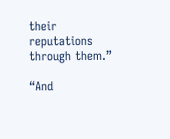their reputations through them.”

“And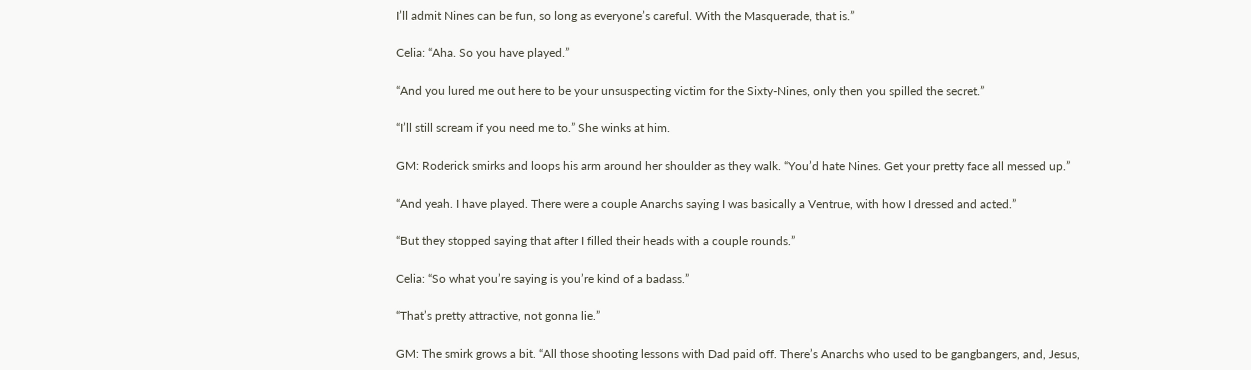I’ll admit Nines can be fun, so long as everyone’s careful. With the Masquerade, that is.”

Celia: “Aha. So you have played.”

“And you lured me out here to be your unsuspecting victim for the Sixty-Nines, only then you spilled the secret.”

“I’ll still scream if you need me to.” She winks at him.

GM: Roderick smirks and loops his arm around her shoulder as they walk. “You’d hate Nines. Get your pretty face all messed up.”

“And yeah. I have played. There were a couple Anarchs saying I was basically a Ventrue, with how I dressed and acted.”

“But they stopped saying that after I filled their heads with a couple rounds.”

Celia: “So what you’re saying is you’re kind of a badass.”

“That’s pretty attractive, not gonna lie.”

GM: The smirk grows a bit. “All those shooting lessons with Dad paid off. There’s Anarchs who used to be gangbangers, and, Jesus,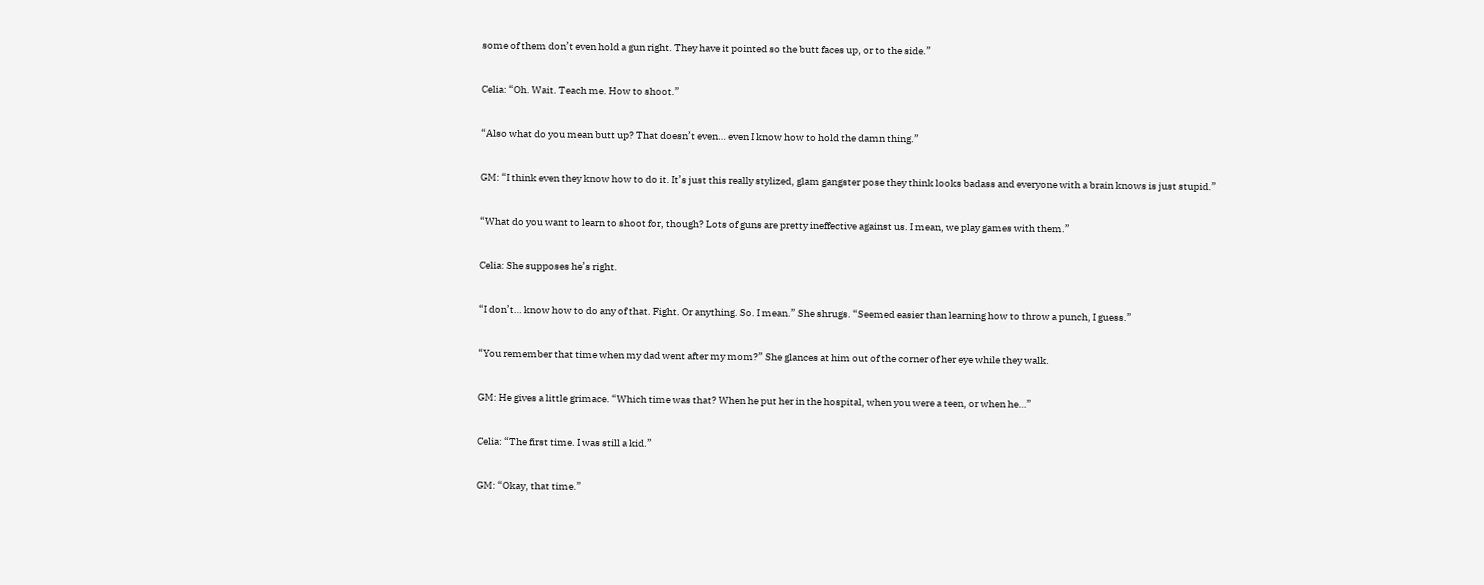some of them don’t even hold a gun right. They have it pointed so the butt faces up, or to the side.”

Celia: “Oh. Wait. Teach me. How to shoot.”

“Also what do you mean butt up? That doesn’t even… even I know how to hold the damn thing.”

GM: “I think even they know how to do it. It’s just this really stylized, glam gangster pose they think looks badass and everyone with a brain knows is just stupid.”

“What do you want to learn to shoot for, though? Lots of guns are pretty ineffective against us. I mean, we play games with them.”

Celia: She supposes he’s right.

“I don’t… know how to do any of that. Fight. Or anything. So. I mean.” She shrugs. “Seemed easier than learning how to throw a punch, I guess.”

“You remember that time when my dad went after my mom?” She glances at him out of the corner of her eye while they walk.

GM: He gives a little grimace. “Which time was that? When he put her in the hospital, when you were a teen, or when he…”

Celia: “The first time. I was still a kid.”

GM: “Okay, that time.”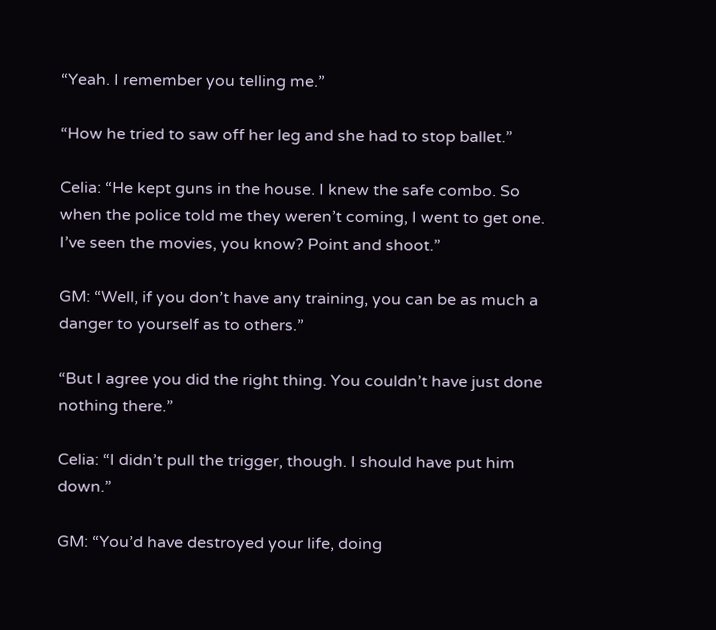“Yeah. I remember you telling me.”

“How he tried to saw off her leg and she had to stop ballet.”

Celia: “He kept guns in the house. I knew the safe combo. So when the police told me they weren’t coming, I went to get one. I’ve seen the movies, you know? Point and shoot.”

GM: “Well, if you don’t have any training, you can be as much a danger to yourself as to others.”

“But I agree you did the right thing. You couldn’t have just done nothing there.”

Celia: “I didn’t pull the trigger, though. I should have put him down.”

GM: “You’d have destroyed your life, doing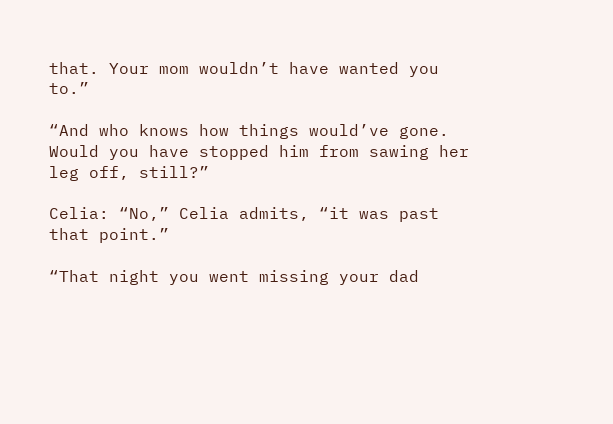that. Your mom wouldn’t have wanted you to.”

“And who knows how things would’ve gone. Would you have stopped him from sawing her leg off, still?”

Celia: “No,” Celia admits, “it was past that point.”

“That night you went missing your dad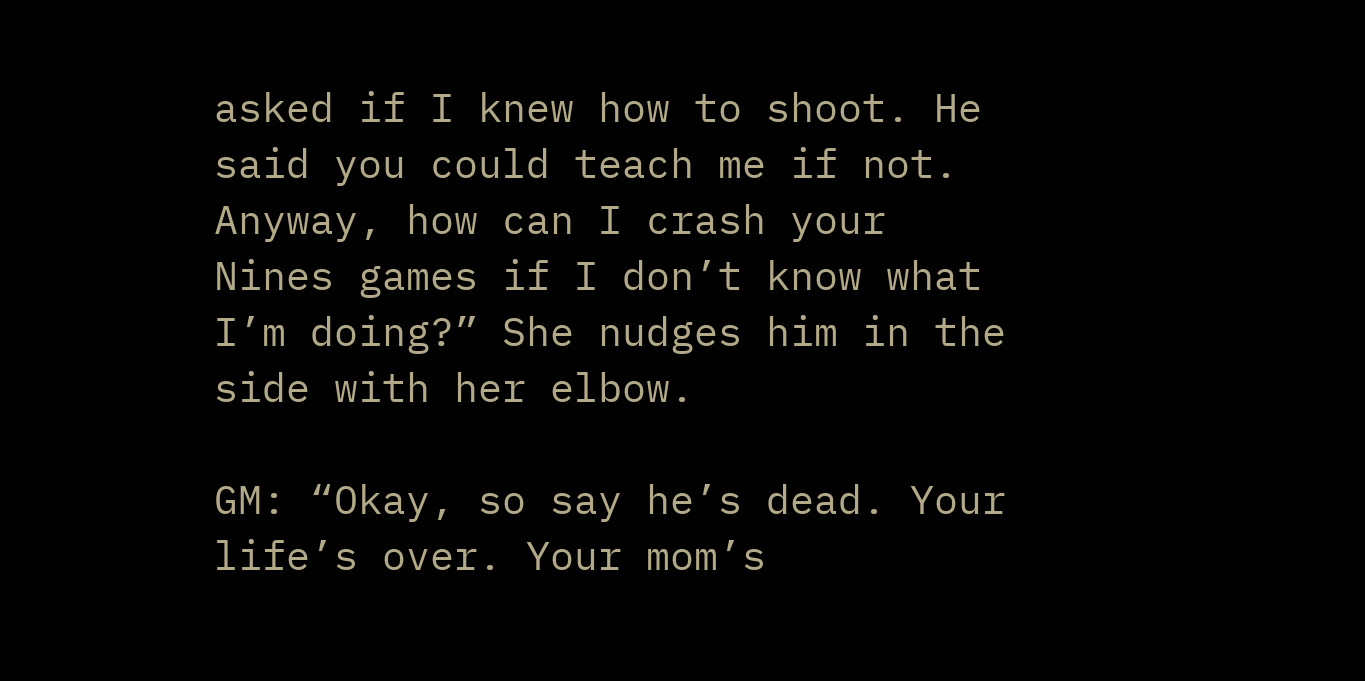asked if I knew how to shoot. He said you could teach me if not. Anyway, how can I crash your Nines games if I don’t know what I’m doing?” She nudges him in the side with her elbow.

GM: “Okay, so say he’s dead. Your life’s over. Your mom’s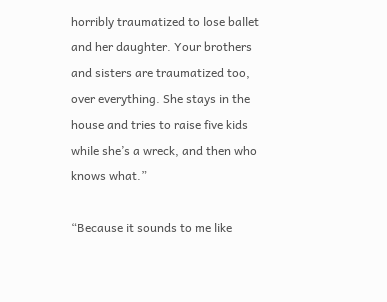horribly traumatized to lose ballet and her daughter. Your brothers and sisters are traumatized too, over everything. She stays in the house and tries to raise five kids while she’s a wreck, and then who knows what.”

“Because it sounds to me like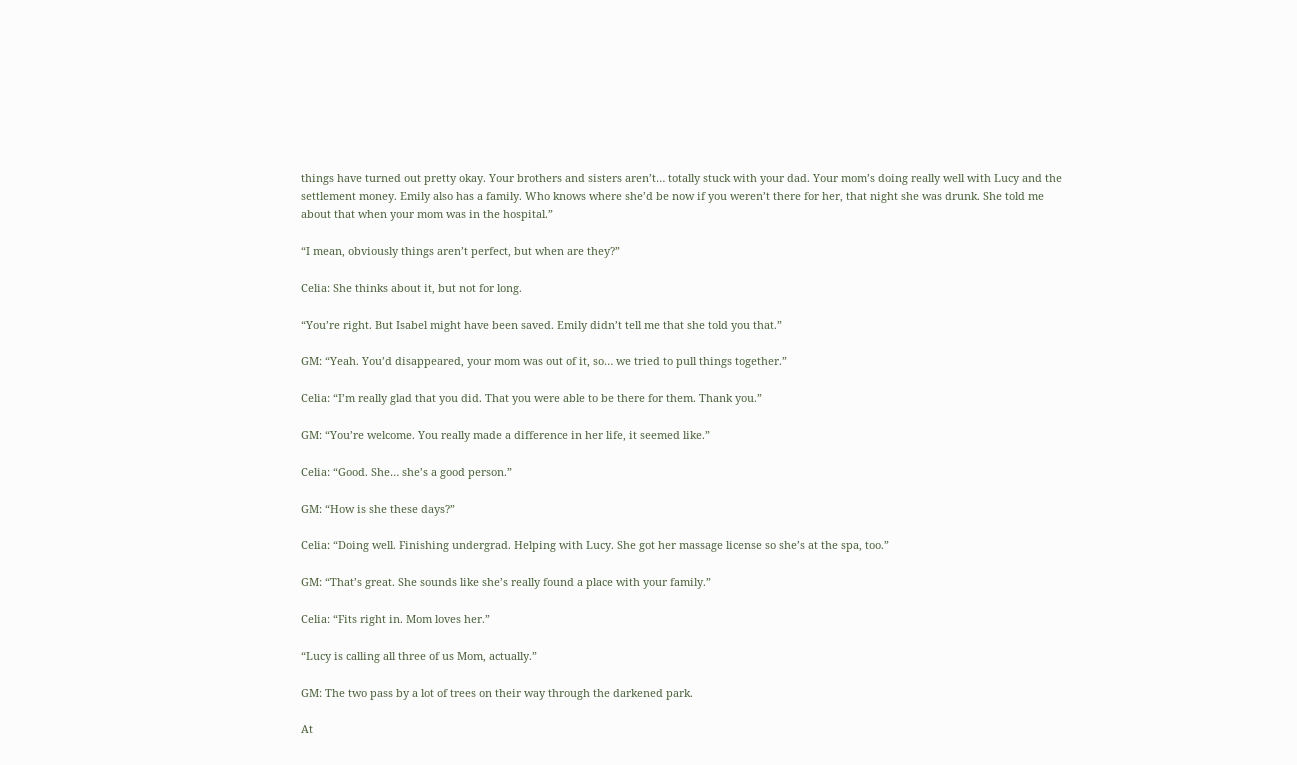things have turned out pretty okay. Your brothers and sisters aren’t… totally stuck with your dad. Your mom’s doing really well with Lucy and the settlement money. Emily also has a family. Who knows where she’d be now if you weren’t there for her, that night she was drunk. She told me about that when your mom was in the hospital.”

“I mean, obviously things aren’t perfect, but when are they?”

Celia: She thinks about it, but not for long.

“You’re right. But Isabel might have been saved. Emily didn’t tell me that she told you that.”

GM: “Yeah. You’d disappeared, your mom was out of it, so… we tried to pull things together.”

Celia: “I’m really glad that you did. That you were able to be there for them. Thank you.”

GM: “You’re welcome. You really made a difference in her life, it seemed like.”

Celia: “Good. She… she’s a good person.”

GM: “How is she these days?”

Celia: “Doing well. Finishing undergrad. Helping with Lucy. She got her massage license so she’s at the spa, too.”

GM: “That’s great. She sounds like she’s really found a place with your family.”

Celia: “Fits right in. Mom loves her.”

“Lucy is calling all three of us Mom, actually.”

GM: The two pass by a lot of trees on their way through the darkened park.

At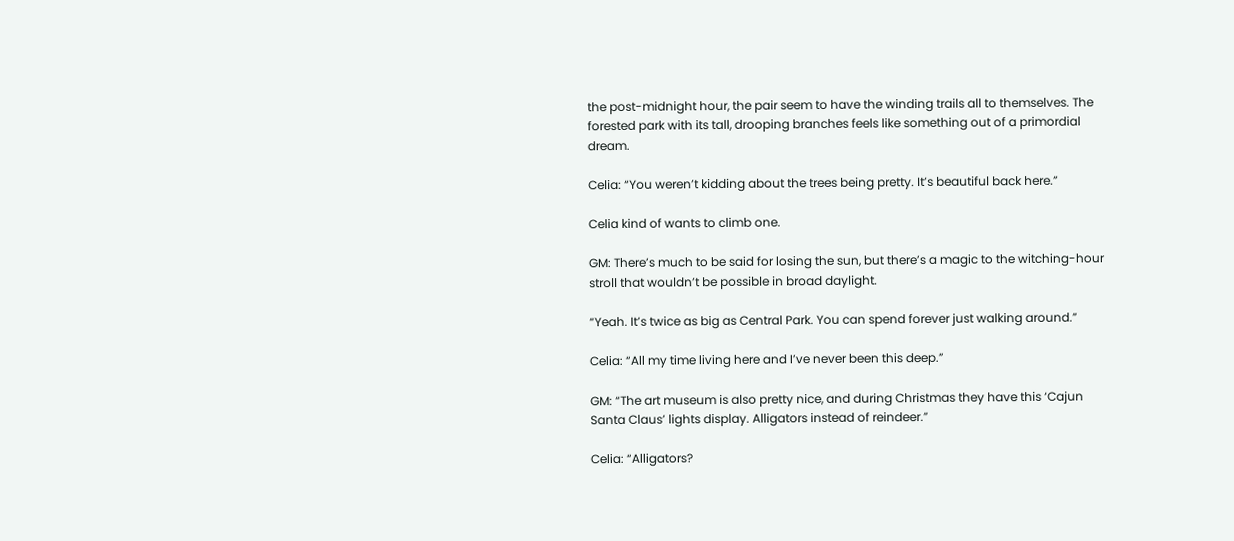the post-midnight hour, the pair seem to have the winding trails all to themselves. The forested park with its tall, drooping branches feels like something out of a primordial dream.

Celia: “You weren’t kidding about the trees being pretty. It’s beautiful back here.”

Celia kind of wants to climb one.

GM: There’s much to be said for losing the sun, but there’s a magic to the witching-hour stroll that wouldn’t be possible in broad daylight.

“Yeah. It’s twice as big as Central Park. You can spend forever just walking around.”

Celia: “All my time living here and I’ve never been this deep.”

GM: “The art museum is also pretty nice, and during Christmas they have this ‘Cajun Santa Claus’ lights display. Alligators instead of reindeer.”

Celia: “Alligators?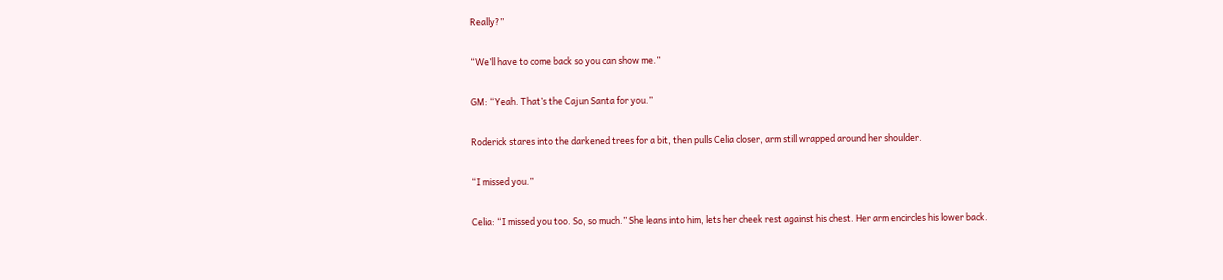Really?”

“We’ll have to come back so you can show me.”

GM: “Yeah. That’s the Cajun Santa for you.”

Roderick stares into the darkened trees for a bit, then pulls Celia closer, arm still wrapped around her shoulder.

“I missed you.”

Celia: “I missed you too. So, so much.” She leans into him, lets her cheek rest against his chest. Her arm encircles his lower back.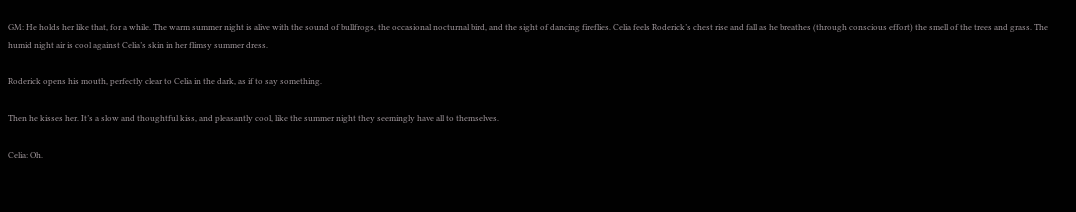GM: He holds her like that, for a while. The warm summer night is alive with the sound of bullfrogs, the occasional nocturnal bird, and the sight of dancing fireflies. Celia feels Roderick’s chest rise and fall as he breathes (through conscious effort) the smell of the trees and grass. The humid night air is cool against Celia’s skin in her flimsy summer dress.

Roderick opens his mouth, perfectly clear to Celia in the dark, as if to say something.

Then he kisses her. It’s a slow and thoughtful kiss, and pleasantly cool, like the summer night they seemingly have all to themselves.

Celia: Oh.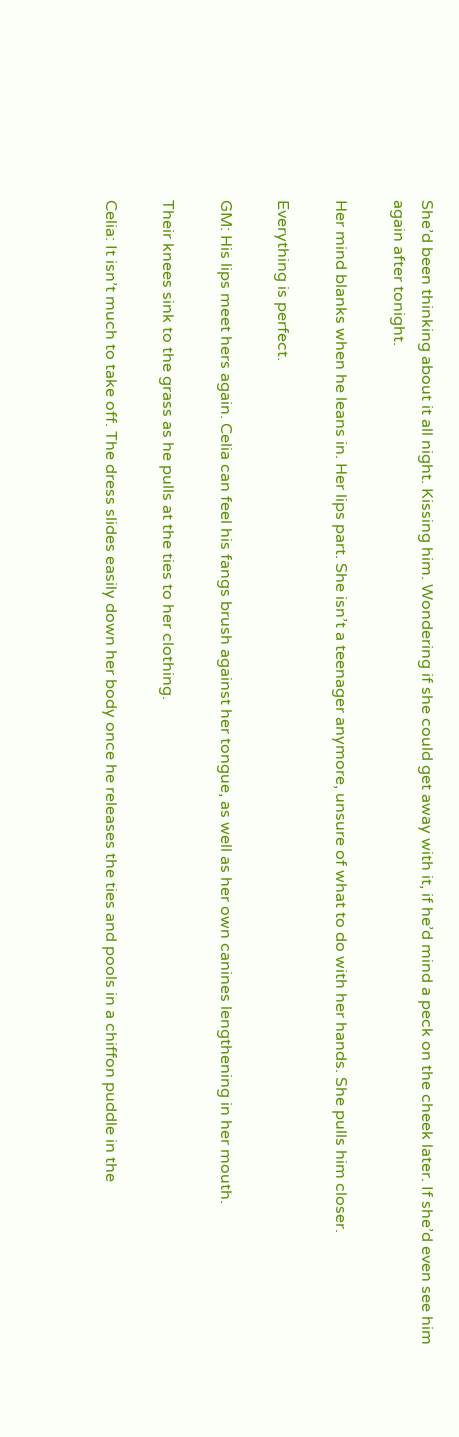She’d been thinking about it all night. Kissing him. Wondering if she could get away with it, if he’d mind a peck on the cheek later. If she’d even see him again after tonight.

Her mind blanks when he leans in. Her lips part. She isn’t a teenager anymore, unsure of what to do with her hands. She pulls him closer.

Everything is perfect.

GM: His lips meet hers again. Celia can feel his fangs brush against her tongue, as well as her own canines lengthening in her mouth.

Their knees sink to the grass as he pulls at the ties to her clothing.

Celia: It isn’t much to take off. The dress slides easily down her body once he releases the ties and pools in a chiffon puddle in the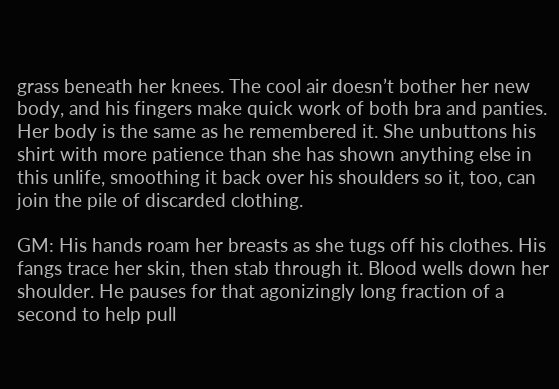grass beneath her knees. The cool air doesn’t bother her new body, and his fingers make quick work of both bra and panties. Her body is the same as he remembered it. She unbuttons his shirt with more patience than she has shown anything else in this unlife, smoothing it back over his shoulders so it, too, can join the pile of discarded clothing.

GM: His hands roam her breasts as she tugs off his clothes. His fangs trace her skin, then stab through it. Blood wells down her shoulder. He pauses for that agonizingly long fraction of a second to help pull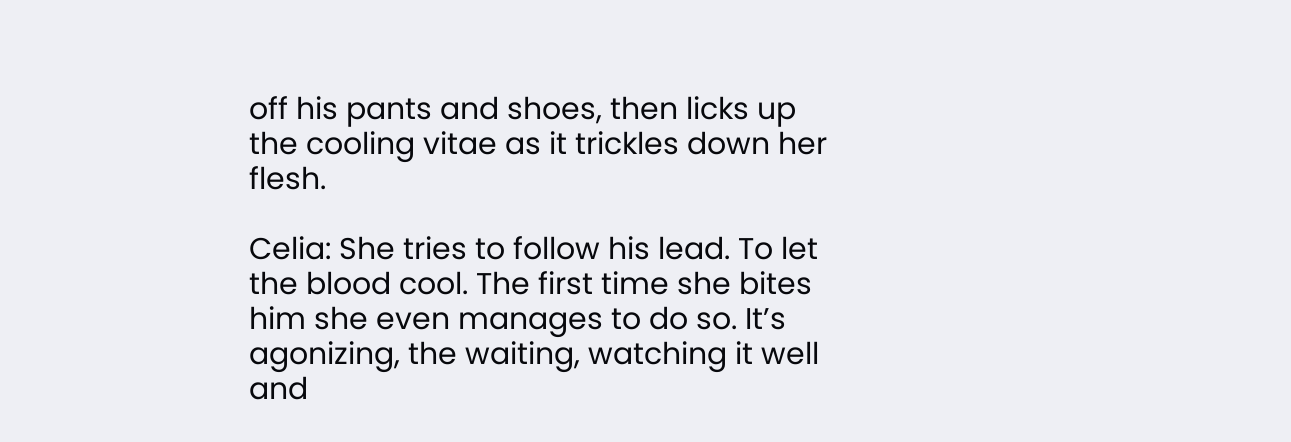off his pants and shoes, then licks up the cooling vitae as it trickles down her flesh.

Celia: She tries to follow his lead. To let the blood cool. The first time she bites him she even manages to do so. It’s agonizing, the waiting, watching it well and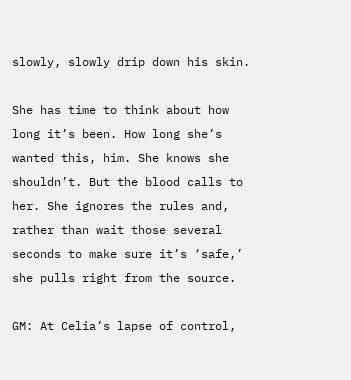slowly, slowly drip down his skin.

She has time to think about how long it’s been. How long she’s wanted this, him. She knows she shouldn’t. But the blood calls to her. She ignores the rules and, rather than wait those several seconds to make sure it’s ‘safe,’ she pulls right from the source.

GM: At Celia’s lapse of control,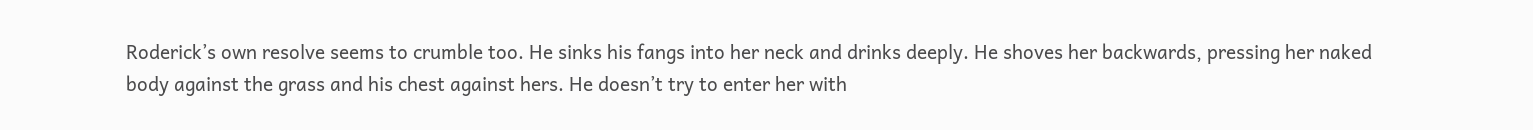Roderick’s own resolve seems to crumble too. He sinks his fangs into her neck and drinks deeply. He shoves her backwards, pressing her naked body against the grass and his chest against hers. He doesn’t try to enter her with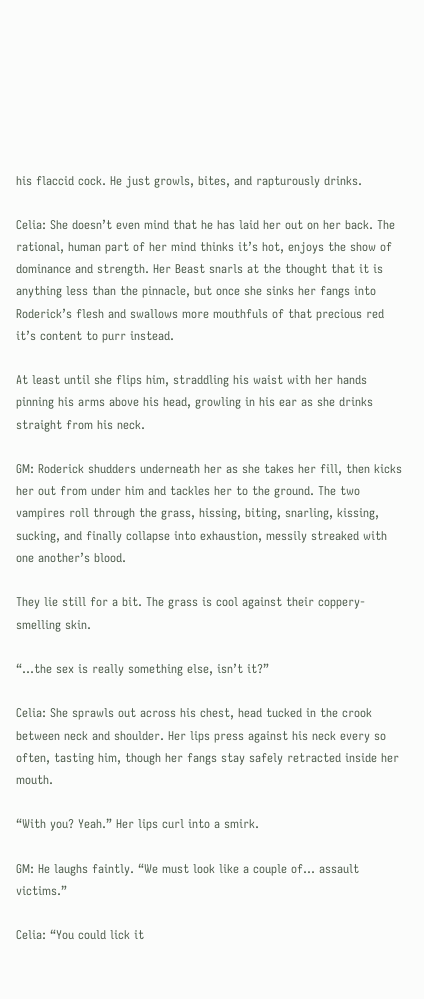his flaccid cock. He just growls, bites, and rapturously drinks.

Celia: She doesn’t even mind that he has laid her out on her back. The rational, human part of her mind thinks it’s hot, enjoys the show of dominance and strength. Her Beast snarls at the thought that it is anything less than the pinnacle, but once she sinks her fangs into Roderick’s flesh and swallows more mouthfuls of that precious red it’s content to purr instead.

At least until she flips him, straddling his waist with her hands pinning his arms above his head, growling in his ear as she drinks straight from his neck.

GM: Roderick shudders underneath her as she takes her fill, then kicks her out from under him and tackles her to the ground. The two vampires roll through the grass, hissing, biting, snarling, kissing, sucking, and finally collapse into exhaustion, messily streaked with one another’s blood.

They lie still for a bit. The grass is cool against their coppery-smelling skin.

“…the sex is really something else, isn’t it?”

Celia: She sprawls out across his chest, head tucked in the crook between neck and shoulder. Her lips press against his neck every so often, tasting him, though her fangs stay safely retracted inside her mouth.

“With you? Yeah.” Her lips curl into a smirk.

GM: He laughs faintly. “We must look like a couple of… assault victims.”

Celia: “You could lick it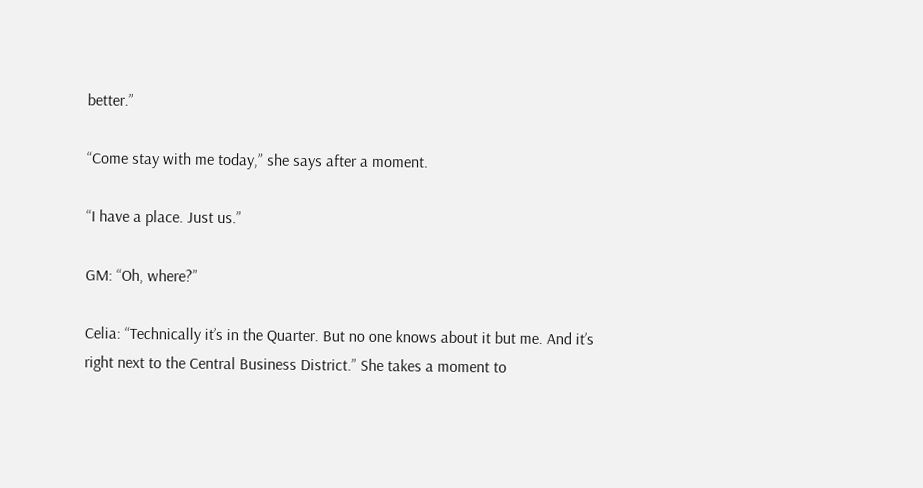better.”

“Come stay with me today,” she says after a moment.

“I have a place. Just us.”

GM: “Oh, where?”

Celia: “Technically it’s in the Quarter. But no one knows about it but me. And it’s right next to the Central Business District.” She takes a moment to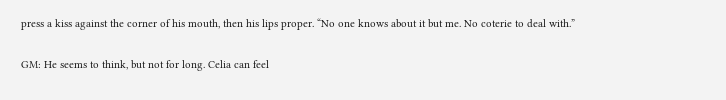press a kiss against the corner of his mouth, then his lips proper. “No one knows about it but me. No coterie to deal with.”

GM: He seems to think, but not for long. Celia can feel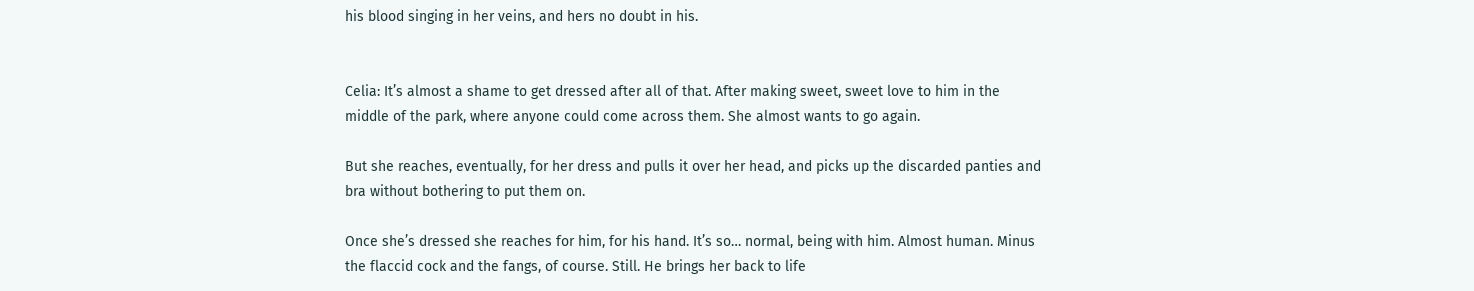his blood singing in her veins, and hers no doubt in his.


Celia: It’s almost a shame to get dressed after all of that. After making sweet, sweet love to him in the middle of the park, where anyone could come across them. She almost wants to go again.

But she reaches, eventually, for her dress and pulls it over her head, and picks up the discarded panties and bra without bothering to put them on.

Once she’s dressed she reaches for him, for his hand. It’s so… normal, being with him. Almost human. Minus the flaccid cock and the fangs, of course. Still. He brings her back to life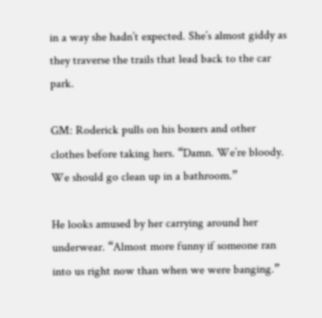in a way she hadn’t expected. She’s almost giddy as they traverse the trails that lead back to the car park.

GM: Roderick pulls on his boxers and other clothes before taking hers. “Damn. We’re bloody. We should go clean up in a bathroom.”

He looks amused by her carrying around her underwear. “Almost more funny if someone ran into us right now than when we were banging.”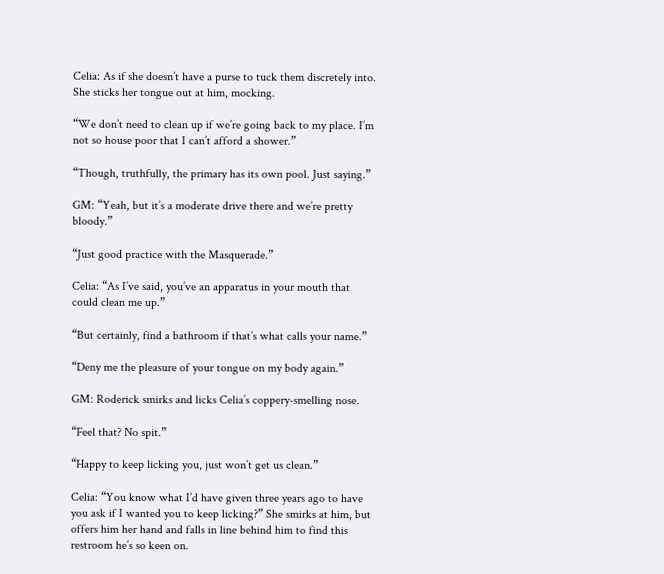Celia: As if she doesn’t have a purse to tuck them discretely into. She sticks her tongue out at him, mocking.

“We don’t need to clean up if we’re going back to my place. I’m not so house poor that I can’t afford a shower.”

“Though, truthfully, the primary has its own pool. Just saying.”

GM: “Yeah, but it’s a moderate drive there and we’re pretty bloody.”

“Just good practice with the Masquerade.”

Celia: “As I’ve said, you’ve an apparatus in your mouth that could clean me up.”

“But certainly, find a bathroom if that’s what calls your name.”

“Deny me the pleasure of your tongue on my body again.”

GM: Roderick smirks and licks Celia’s coppery-smelling nose.

“Feel that? No spit.”

“Happy to keep licking you, just won’t get us clean.”

Celia: “You know what I’d have given three years ago to have you ask if I wanted you to keep licking?” She smirks at him, but offers him her hand and falls in line behind him to find this restroom he’s so keen on.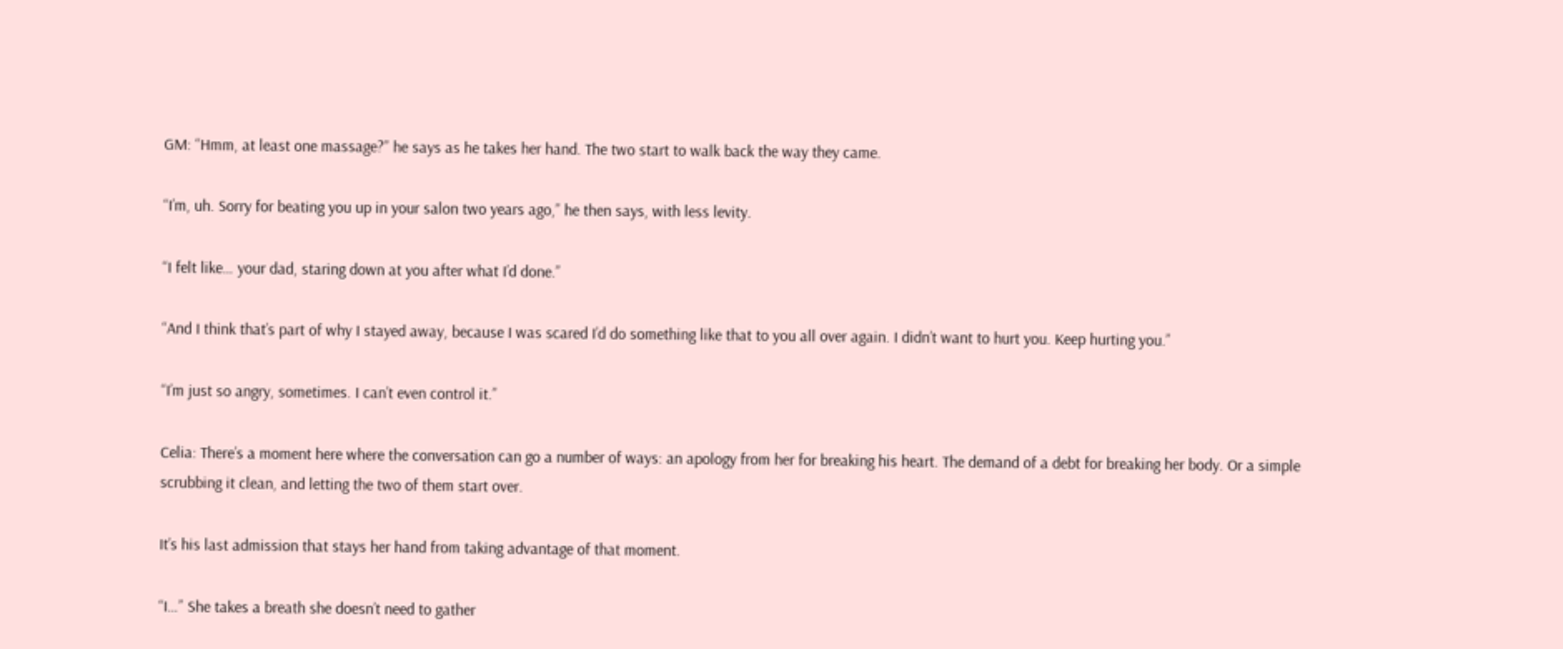GM: “Hmm, at least one massage?” he says as he takes her hand. The two start to walk back the way they came.

“I’m, uh. Sorry for beating you up in your salon two years ago,” he then says, with less levity.

“I felt like… your dad, staring down at you after what I’d done.”

“And I think that’s part of why I stayed away, because I was scared I’d do something like that to you all over again. I didn’t want to hurt you. Keep hurting you.”

“I’m just so angry, sometimes. I can’t even control it.”

Celia: There’s a moment here where the conversation can go a number of ways: an apology from her for breaking his heart. The demand of a debt for breaking her body. Or a simple scrubbing it clean, and letting the two of them start over.

It’s his last admission that stays her hand from taking advantage of that moment.

“I…” She takes a breath she doesn’t need to gather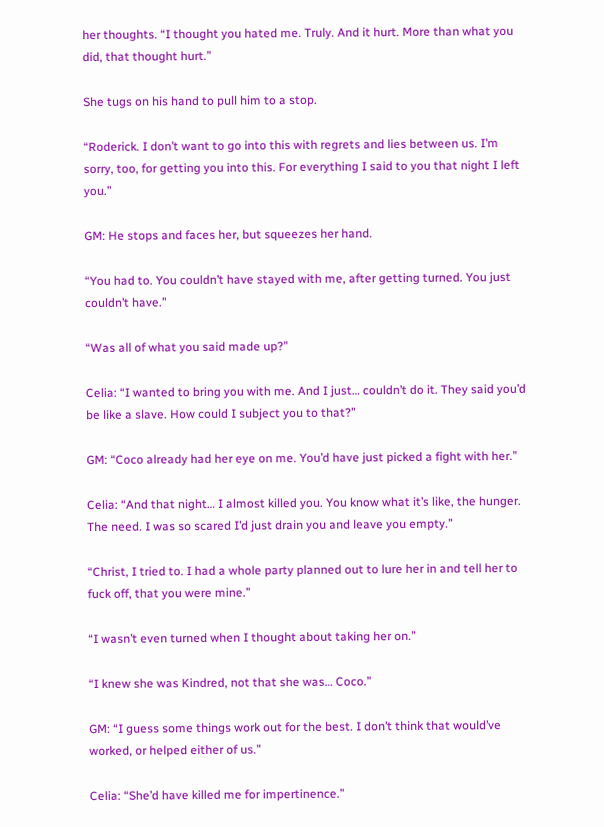her thoughts. “I thought you hated me. Truly. And it hurt. More than what you did, that thought hurt.”

She tugs on his hand to pull him to a stop.

“Roderick. I don’t want to go into this with regrets and lies between us. I’m sorry, too, for getting you into this. For everything I said to you that night I left you.”

GM: He stops and faces her, but squeezes her hand.

“You had to. You couldn’t have stayed with me, after getting turned. You just couldn’t have.”

“Was all of what you said made up?”

Celia: “I wanted to bring you with me. And I just… couldn’t do it. They said you’d be like a slave. How could I subject you to that?”

GM: “Coco already had her eye on me. You’d have just picked a fight with her.”

Celia: “And that night… I almost killed you. You know what it’s like, the hunger. The need. I was so scared I’d just drain you and leave you empty.”

“Christ, I tried to. I had a whole party planned out to lure her in and tell her to fuck off, that you were mine.”

“I wasn’t even turned when I thought about taking her on.”

“I knew she was Kindred, not that she was… Coco.”

GM: “I guess some things work out for the best. I don’t think that would’ve worked, or helped either of us.”

Celia: “She’d have killed me for impertinence.”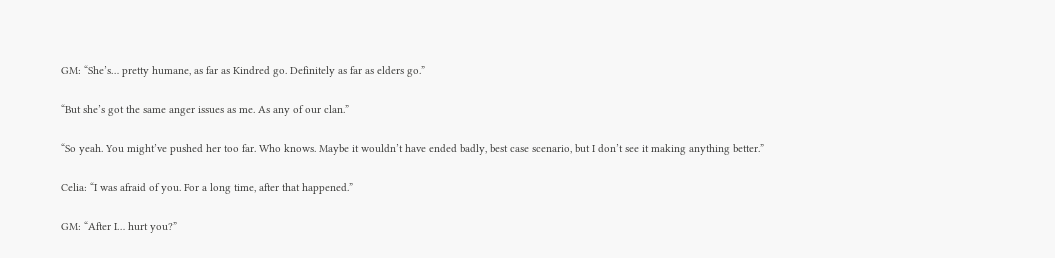GM: “She’s… pretty humane, as far as Kindred go. Definitely as far as elders go.”

“But she’s got the same anger issues as me. As any of our clan.”

“So yeah. You might’ve pushed her too far. Who knows. Maybe it wouldn’t have ended badly, best case scenario, but I don’t see it making anything better.”

Celia: “I was afraid of you. For a long time, after that happened.”

GM: “After I… hurt you?”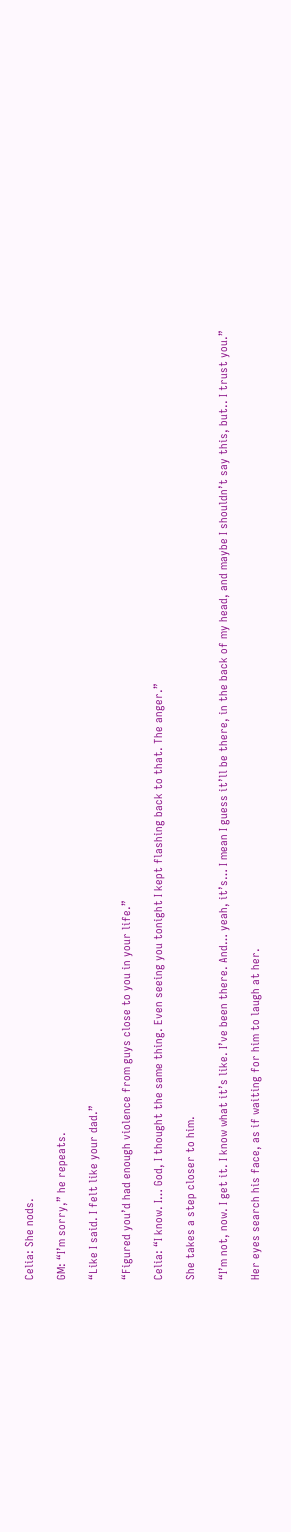Celia: She nods.

GM: “I’m sorry,” he repeats.

“Like I said. I felt like your dad.”

“Figured you’d had enough violence from guys close to you in your life.”

Celia: “I know. I… God, I thought the same thing. Even seeing you tonight I kept flashing back to that. The anger.”

She takes a step closer to him.

“I’m not, now. I get it. I know what it’s like. I’ve been there. And… yeah, it’s… I mean I guess it’ll be there, in the back of my head, and maybe I shouldn’t say this, but.. I trust you.”

Her eyes search his face, as if waiting for him to laugh at her.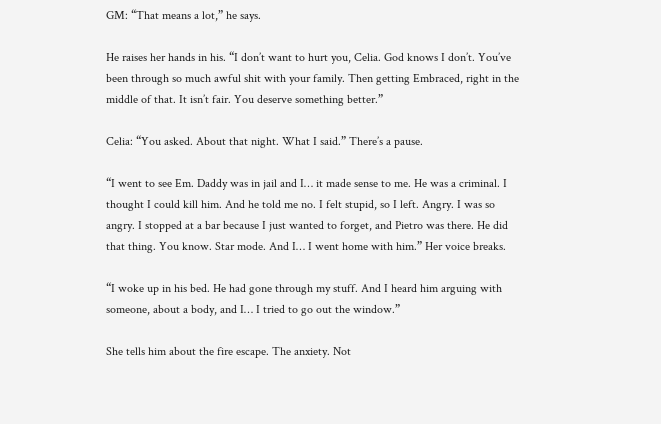GM: “That means a lot,” he says.

He raises her hands in his. “I don’t want to hurt you, Celia. God knows I don’t. You’ve been through so much awful shit with your family. Then getting Embraced, right in the middle of that. It isn’t fair. You deserve something better.”

Celia: “You asked. About that night. What I said.” There’s a pause.

“I went to see Em. Daddy was in jail and I… it made sense to me. He was a criminal. I thought I could kill him. And he told me no. I felt stupid, so I left. Angry. I was so angry. I stopped at a bar because I just wanted to forget, and Pietro was there. He did that thing. You know. Star mode. And I… I went home with him.” Her voice breaks.

“I woke up in his bed. He had gone through my stuff. And I heard him arguing with someone, about a body, and I… I tried to go out the window.”

She tells him about the fire escape. The anxiety. Not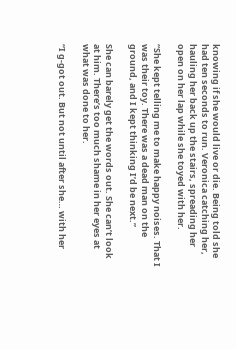knowing if she would live or die. Being told she had ten seconds to run. Veronica catching her, hauling her back up the stairs, spreading her open on her lap while she toyed with her.

“She kept telling me to make happy noises. That I was their toy. There was a dead man on the ground, and I kept thinking I’d be next.”

She can barely get the words out. She can’t look at him. There’s too much shame in her eyes at what was done to her.

“I g-got out. But not until after she… with her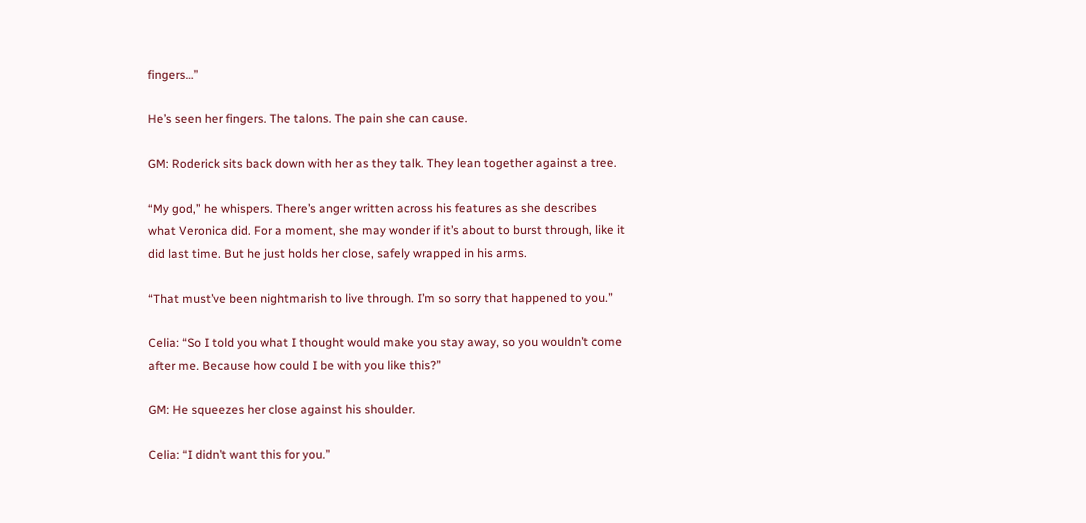fingers…”

He’s seen her fingers. The talons. The pain she can cause.

GM: Roderick sits back down with her as they talk. They lean together against a tree.

“My god,” he whispers. There’s anger written across his features as she describes what Veronica did. For a moment, she may wonder if it’s about to burst through, like it did last time. But he just holds her close, safely wrapped in his arms.

“That must’ve been nightmarish to live through. I’m so sorry that happened to you.”

Celia: “So I told you what I thought would make you stay away, so you wouldn’t come after me. Because how could I be with you like this?”

GM: He squeezes her close against his shoulder.

Celia: “I didn’t want this for you.”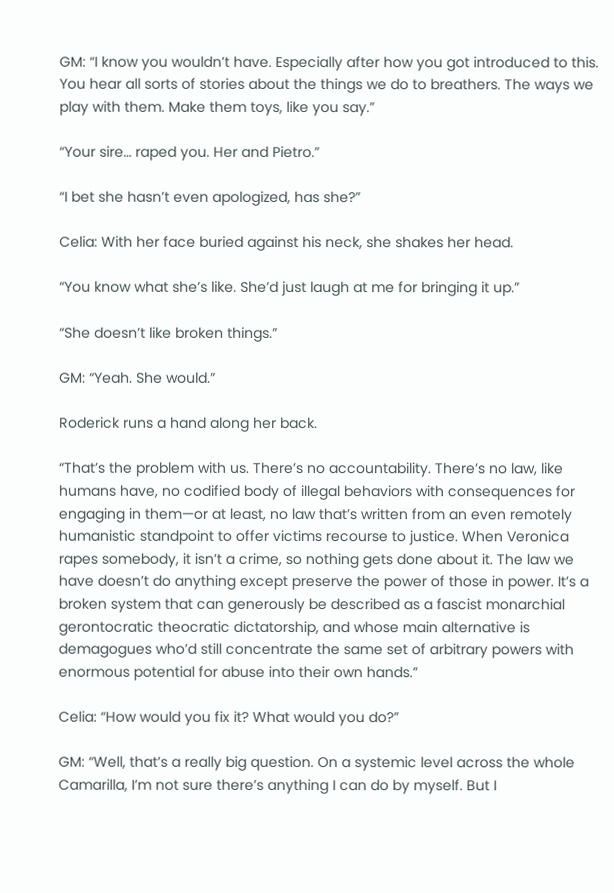GM: “I know you wouldn’t have. Especially after how you got introduced to this. You hear all sorts of stories about the things we do to breathers. The ways we play with them. Make them toys, like you say.”

“Your sire… raped you. Her and Pietro.”

“I bet she hasn’t even apologized, has she?”

Celia: With her face buried against his neck, she shakes her head.

“You know what she’s like. She’d just laugh at me for bringing it up.”

“She doesn’t like broken things.”

GM: “Yeah. She would.”

Roderick runs a hand along her back.

“That’s the problem with us. There’s no accountability. There’s no law, like humans have, no codified body of illegal behaviors with consequences for engaging in them—or at least, no law that’s written from an even remotely humanistic standpoint to offer victims recourse to justice. When Veronica rapes somebody, it isn’t a crime, so nothing gets done about it. The law we have doesn’t do anything except preserve the power of those in power. It’s a broken system that can generously be described as a fascist monarchial gerontocratic theocratic dictatorship, and whose main alternative is demagogues who’d still concentrate the same set of arbitrary powers with enormous potential for abuse into their own hands.”

Celia: “How would you fix it? What would you do?”

GM: “Well, that’s a really big question. On a systemic level across the whole Camarilla, I’m not sure there’s anything I can do by myself. But I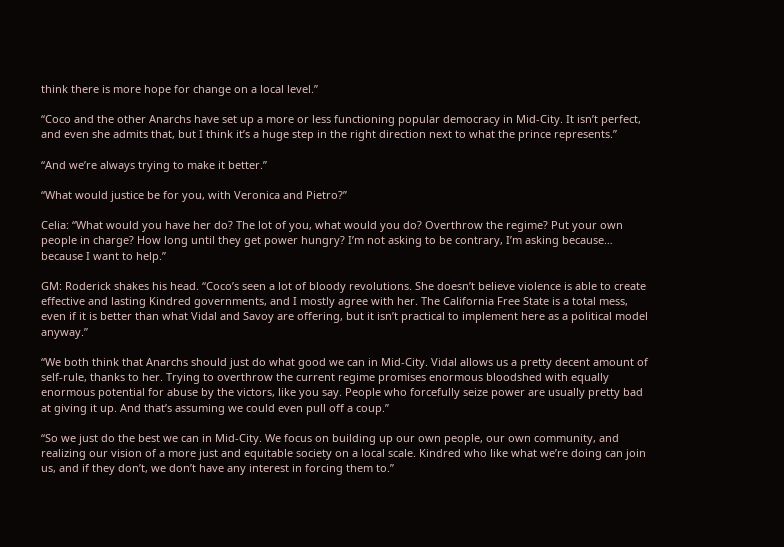think there is more hope for change on a local level.”

“Coco and the other Anarchs have set up a more or less functioning popular democracy in Mid-City. It isn’t perfect, and even she admits that, but I think it’s a huge step in the right direction next to what the prince represents.”

“And we’re always trying to make it better.”

“What would justice be for you, with Veronica and Pietro?”

Celia: “What would you have her do? The lot of you, what would you do? Overthrow the regime? Put your own people in charge? How long until they get power hungry? I’m not asking to be contrary, I’m asking because… because I want to help.”

GM: Roderick shakes his head. “Coco’s seen a lot of bloody revolutions. She doesn’t believe violence is able to create effective and lasting Kindred governments, and I mostly agree with her. The California Free State is a total mess, even if it is better than what Vidal and Savoy are offering, but it isn’t practical to implement here as a political model anyway.”

“We both think that Anarchs should just do what good we can in Mid-City. Vidal allows us a pretty decent amount of self-rule, thanks to her. Trying to overthrow the current regime promises enormous bloodshed with equally enormous potential for abuse by the victors, like you say. People who forcefully seize power are usually pretty bad at giving it up. And that’s assuming we could even pull off a coup.”

“So we just do the best we can in Mid-City. We focus on building up our own people, our own community, and realizing our vision of a more just and equitable society on a local scale. Kindred who like what we’re doing can join us, and if they don’t, we don’t have any interest in forcing them to.”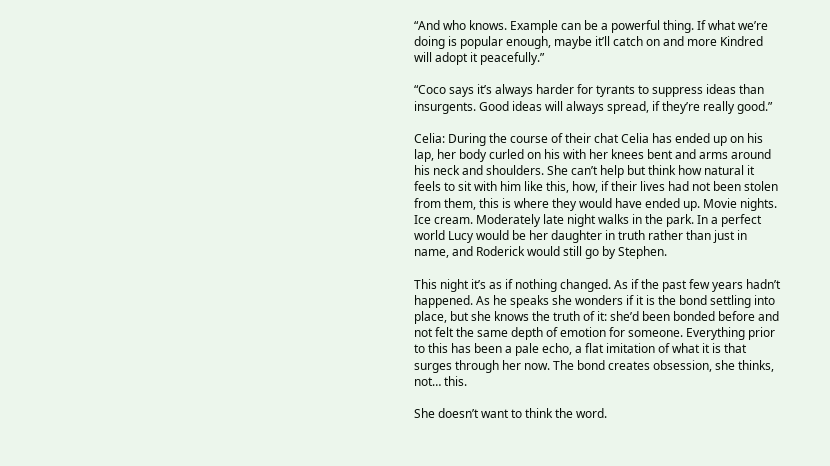“And who knows. Example can be a powerful thing. If what we’re doing is popular enough, maybe it’ll catch on and more Kindred will adopt it peacefully.”

“Coco says it’s always harder for tyrants to suppress ideas than insurgents. Good ideas will always spread, if they’re really good.”

Celia: During the course of their chat Celia has ended up on his lap, her body curled on his with her knees bent and arms around his neck and shoulders. She can’t help but think how natural it feels to sit with him like this, how, if their lives had not been stolen from them, this is where they would have ended up. Movie nights. Ice cream. Moderately late night walks in the park. In a perfect world Lucy would be her daughter in truth rather than just in name, and Roderick would still go by Stephen.

This night it’s as if nothing changed. As if the past few years hadn’t happened. As he speaks she wonders if it is the bond settling into place, but she knows the truth of it: she’d been bonded before and not felt the same depth of emotion for someone. Everything prior to this has been a pale echo, a flat imitation of what it is that surges through her now. The bond creates obsession, she thinks, not… this.

She doesn’t want to think the word.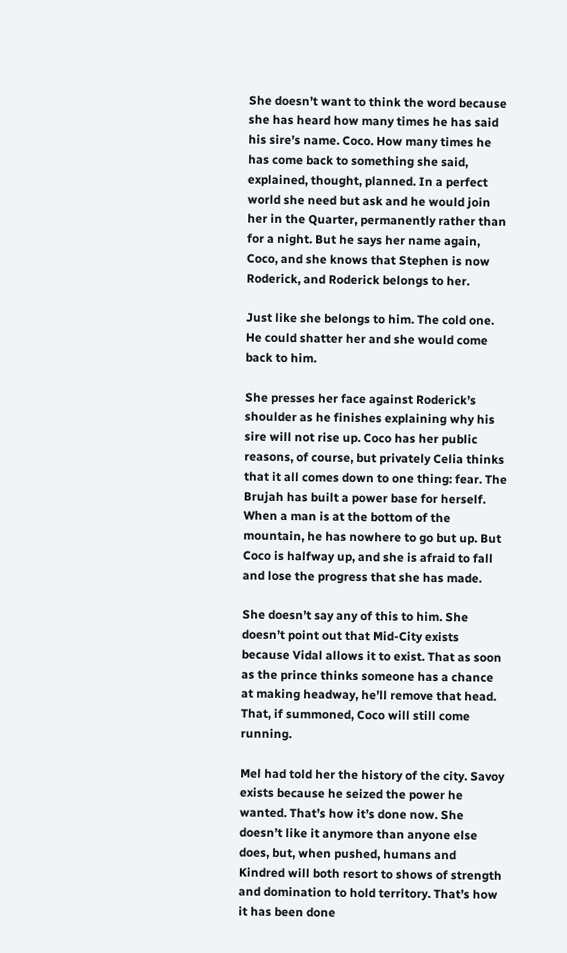She doesn’t want to think the word because she has heard how many times he has said his sire’s name. Coco. How many times he has come back to something she said, explained, thought, planned. In a perfect world she need but ask and he would join her in the Quarter, permanently rather than for a night. But he says her name again, Coco, and she knows that Stephen is now Roderick, and Roderick belongs to her.

Just like she belongs to him. The cold one. He could shatter her and she would come back to him.

She presses her face against Roderick’s shoulder as he finishes explaining why his sire will not rise up. Coco has her public reasons, of course, but privately Celia thinks that it all comes down to one thing: fear. The Brujah has built a power base for herself. When a man is at the bottom of the mountain, he has nowhere to go but up. But Coco is halfway up, and she is afraid to fall and lose the progress that she has made.

She doesn’t say any of this to him. She doesn’t point out that Mid-City exists because Vidal allows it to exist. That as soon as the prince thinks someone has a chance at making headway, he’ll remove that head. That, if summoned, Coco will still come running.

Mel had told her the history of the city. Savoy exists because he seized the power he wanted. That’s how it’s done now. She doesn’t like it anymore than anyone else does, but, when pushed, humans and Kindred will both resort to shows of strength and domination to hold territory. That’s how it has been done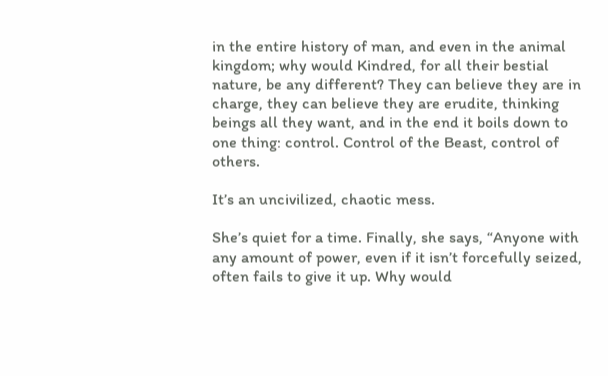in the entire history of man, and even in the animal kingdom; why would Kindred, for all their bestial nature, be any different? They can believe they are in charge, they can believe they are erudite, thinking beings all they want, and in the end it boils down to one thing: control. Control of the Beast, control of others.

It’s an uncivilized, chaotic mess.

She’s quiet for a time. Finally, she says, “Anyone with any amount of power, even if it isn’t forcefully seized, often fails to give it up. Why would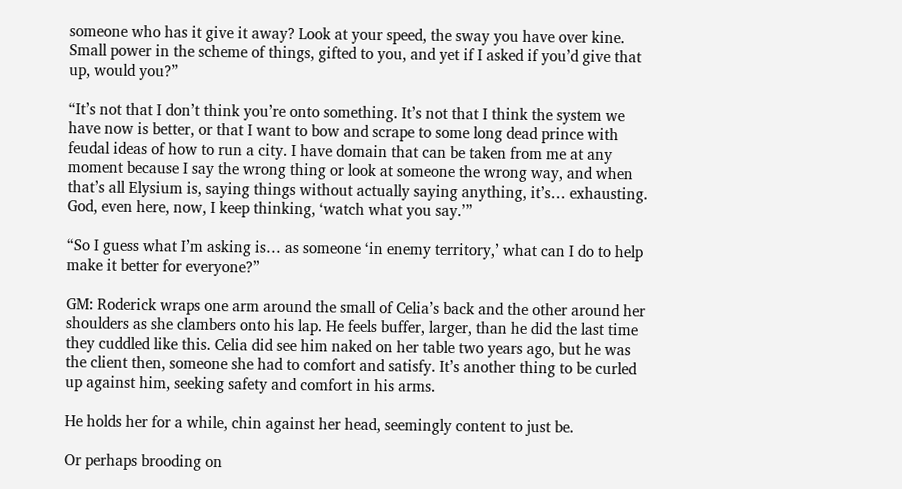someone who has it give it away? Look at your speed, the sway you have over kine. Small power in the scheme of things, gifted to you, and yet if I asked if you’d give that up, would you?”

“It’s not that I don’t think you’re onto something. It’s not that I think the system we have now is better, or that I want to bow and scrape to some long dead prince with feudal ideas of how to run a city. I have domain that can be taken from me at any moment because I say the wrong thing or look at someone the wrong way, and when that’s all Elysium is, saying things without actually saying anything, it’s… exhausting. God, even here, now, I keep thinking, ‘watch what you say.’”

“So I guess what I’m asking is… as someone ‘in enemy territory,’ what can I do to help make it better for everyone?”

GM: Roderick wraps one arm around the small of Celia’s back and the other around her shoulders as she clambers onto his lap. He feels buffer, larger, than he did the last time they cuddled like this. Celia did see him naked on her table two years ago, but he was the client then, someone she had to comfort and satisfy. It’s another thing to be curled up against him, seeking safety and comfort in his arms.

He holds her for a while, chin against her head, seemingly content to just be.

Or perhaps brooding on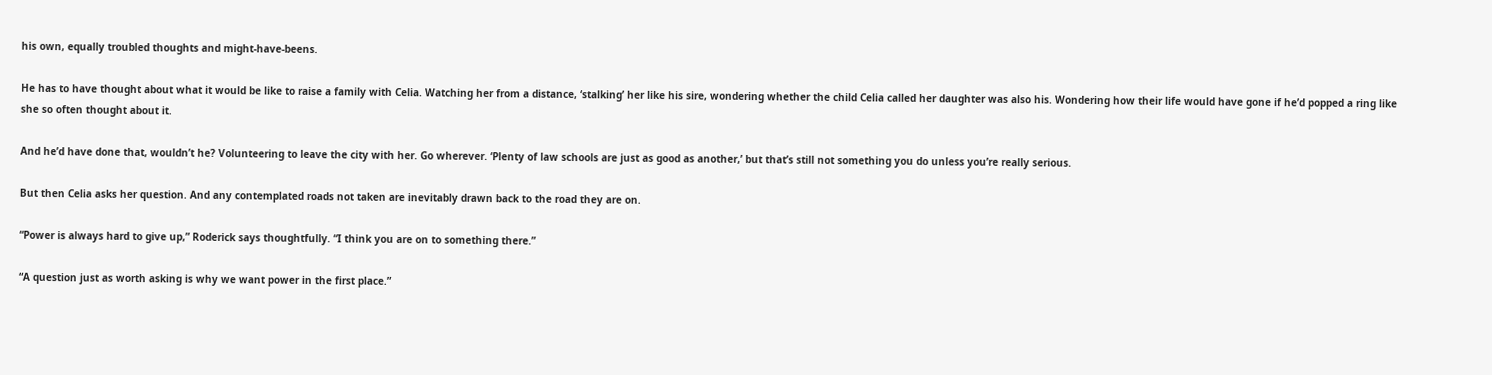his own, equally troubled thoughts and might-have-beens.

He has to have thought about what it would be like to raise a family with Celia. Watching her from a distance, ‘stalking’ her like his sire, wondering whether the child Celia called her daughter was also his. Wondering how their life would have gone if he’d popped a ring like she so often thought about it.

And he’d have done that, wouldn’t he? Volunteering to leave the city with her. Go wherever. ‘Plenty of law schools are just as good as another,’ but that’s still not something you do unless you’re really serious.

But then Celia asks her question. And any contemplated roads not taken are inevitably drawn back to the road they are on.

“Power is always hard to give up,” Roderick says thoughtfully. “I think you are on to something there.”

“A question just as worth asking is why we want power in the first place.”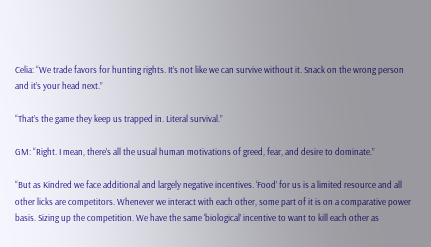Celia: “We trade favors for hunting rights. It’s not like we can survive without it. Snack on the wrong person and it’s your head next.”

“That’s the game they keep us trapped in. Literal survival.”

GM: “Right. I mean, there’s all the usual human motivations of greed, fear, and desire to dominate.”

“But as Kindred we face additional and largely negative incentives. ‘Food’ for us is a limited resource and all other licks are competitors. Whenever we interact with each other, some part of it is on a comparative power basis. Sizing up the competition. We have the same ‘biological’ incentive to want to kill each other as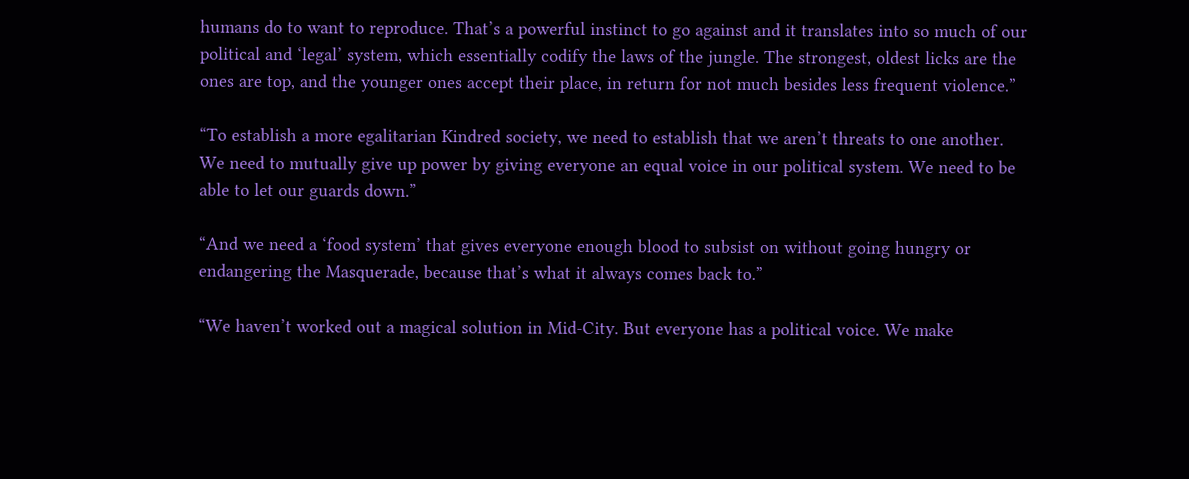humans do to want to reproduce. That’s a powerful instinct to go against and it translates into so much of our political and ‘legal’ system, which essentially codify the laws of the jungle. The strongest, oldest licks are the ones are top, and the younger ones accept their place, in return for not much besides less frequent violence.”

“To establish a more egalitarian Kindred society, we need to establish that we aren’t threats to one another. We need to mutually give up power by giving everyone an equal voice in our political system. We need to be able to let our guards down.”

“And we need a ‘food system’ that gives everyone enough blood to subsist on without going hungry or endangering the Masquerade, because that’s what it always comes back to.”

“We haven’t worked out a magical solution in Mid-City. But everyone has a political voice. We make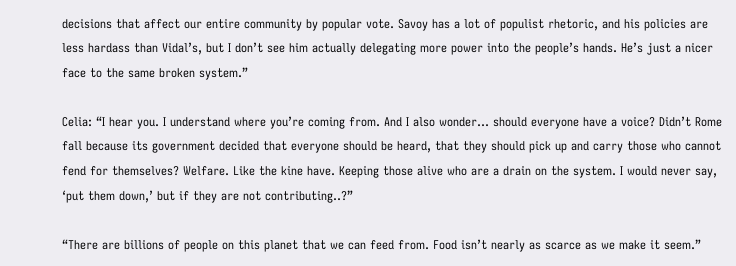decisions that affect our entire community by popular vote. Savoy has a lot of populist rhetoric, and his policies are less hardass than Vidal’s, but I don’t see him actually delegating more power into the people’s hands. He’s just a nicer face to the same broken system.”

Celia: “I hear you. I understand where you’re coming from. And I also wonder… should everyone have a voice? Didn’t Rome fall because its government decided that everyone should be heard, that they should pick up and carry those who cannot fend for themselves? Welfare. Like the kine have. Keeping those alive who are a drain on the system. I would never say, ‘put them down,’ but if they are not contributing..?”

“There are billions of people on this planet that we can feed from. Food isn’t nearly as scarce as we make it seem.”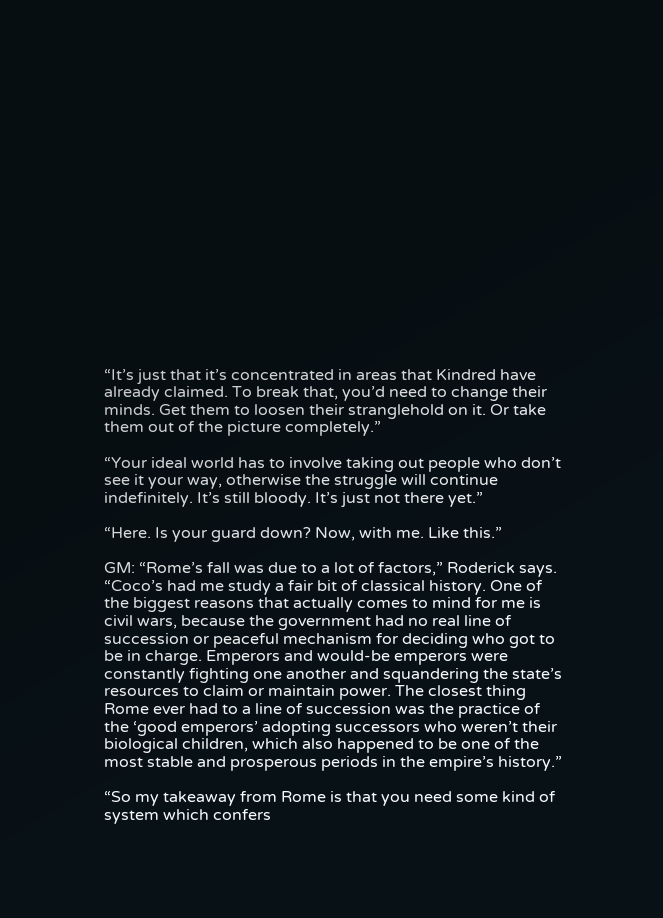“It’s just that it’s concentrated in areas that Kindred have already claimed. To break that, you’d need to change their minds. Get them to loosen their stranglehold on it. Or take them out of the picture completely.”

“Your ideal world has to involve taking out people who don’t see it your way, otherwise the struggle will continue indefinitely. It’s still bloody. It’s just not there yet.”

“Here. Is your guard down? Now, with me. Like this.”

GM: “Rome’s fall was due to a lot of factors,” Roderick says. “Coco’s had me study a fair bit of classical history. One of the biggest reasons that actually comes to mind for me is civil wars, because the government had no real line of succession or peaceful mechanism for deciding who got to be in charge. Emperors and would-be emperors were constantly fighting one another and squandering the state’s resources to claim or maintain power. The closest thing Rome ever had to a line of succession was the practice of the ‘good emperors’ adopting successors who weren’t their biological children, which also happened to be one of the most stable and prosperous periods in the empire’s history.”

“So my takeaway from Rome is that you need some kind of system which confers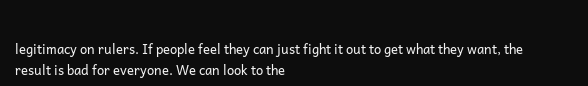legitimacy on rulers. If people feel they can just fight it out to get what they want, the result is bad for everyone. We can look to the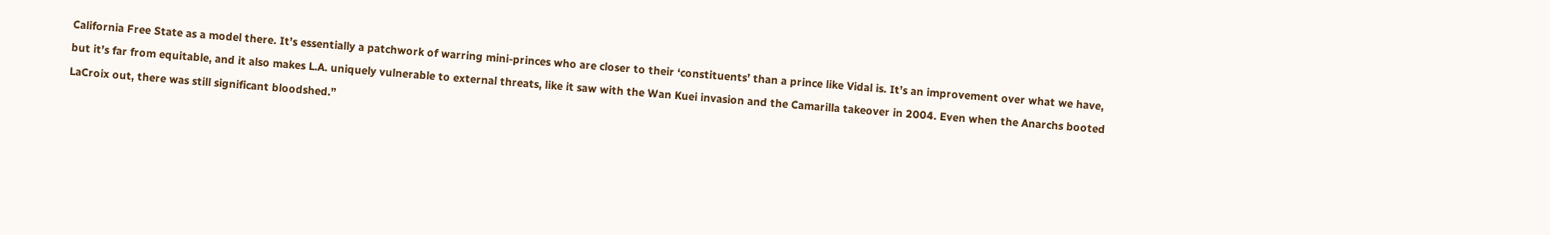California Free State as a model there. It’s essentially a patchwork of warring mini-princes who are closer to their ‘constituents’ than a prince like Vidal is. It’s an improvement over what we have, but it’s far from equitable, and it also makes L.A. uniquely vulnerable to external threats, like it saw with the Wan Kuei invasion and the Camarilla takeover in 2004. Even when the Anarchs booted LaCroix out, there was still significant bloodshed.”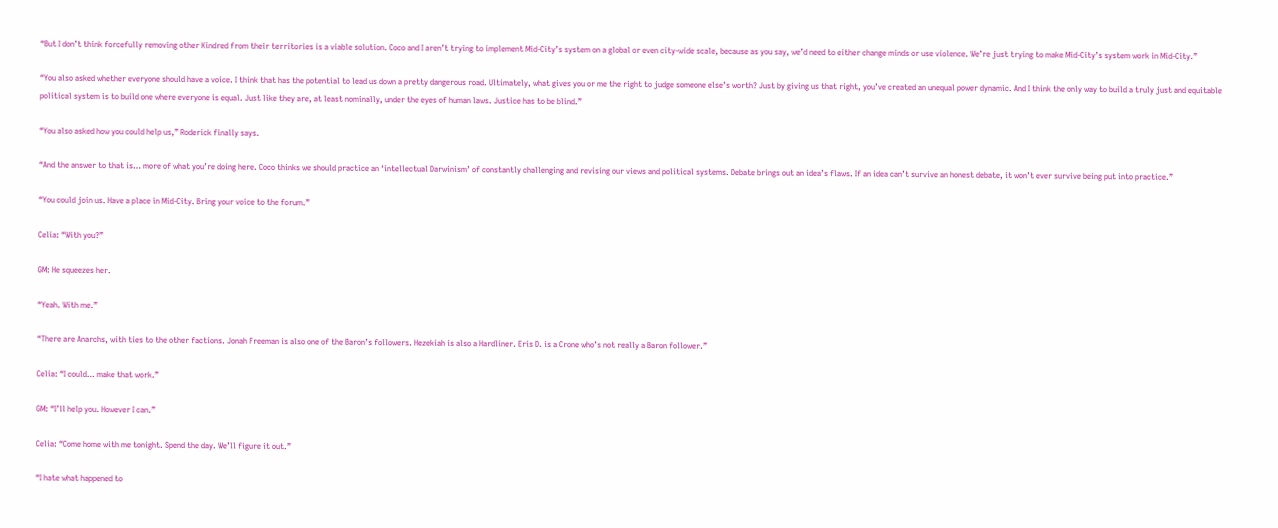“But I don’t think forcefully removing other Kindred from their territories is a viable solution. Coco and I aren’t trying to implement Mid-City’s system on a global or even city-wide scale, because as you say, we’d need to either change minds or use violence. We’re just trying to make Mid-City’s system work in Mid-City.”

“You also asked whether everyone should have a voice. I think that has the potential to lead us down a pretty dangerous road. Ultimately, what gives you or me the right to judge someone else’s worth? Just by giving us that right, you’ve created an unequal power dynamic. And I think the only way to build a truly just and equitable political system is to build one where everyone is equal. Just like they are, at least nominally, under the eyes of human laws. Justice has to be blind.”

“You also asked how you could help us,” Roderick finally says.

“And the answer to that is… more of what you’re doing here. Coco thinks we should practice an ‘intellectual Darwinism’ of constantly challenging and revising our views and political systems. Debate brings out an idea’s flaws. If an idea can’t survive an honest debate, it won’t ever survive being put into practice.”

“You could join us. Have a place in Mid-City. Bring your voice to the forum.”

Celia: “With you?”

GM: He squeezes her.

“Yeah. With me.”

“There are Anarchs, with ties to the other factions. Jonah Freeman is also one of the Baron’s followers. Hezekiah is also a Hardliner. Eris D. is a Crone who’s not really a Baron follower.”

Celia: “I could… make that work.”

GM: “I’ll help you. However I can.”

Celia: “Come home with me tonight. Spend the day. We’ll figure it out.”

“I hate what happened to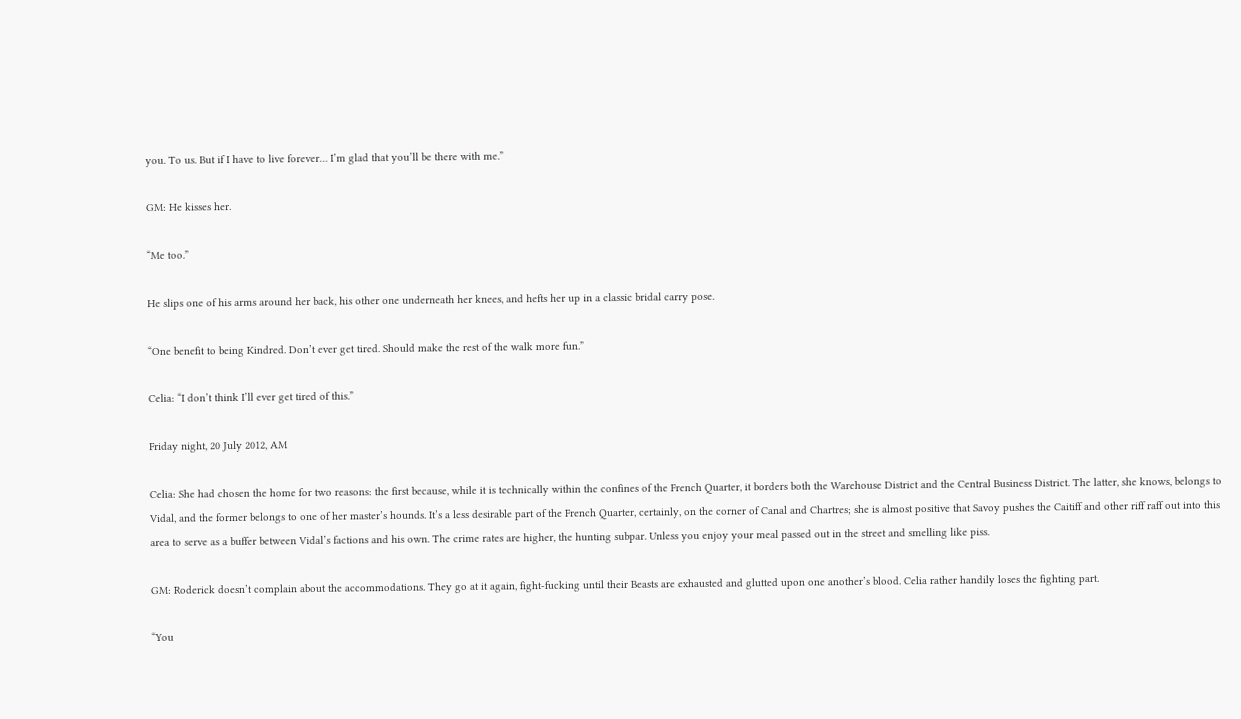you. To us. But if I have to live forever… I’m glad that you’ll be there with me.”

GM: He kisses her.

“Me too.”

He slips one of his arms around her back, his other one underneath her knees, and hefts her up in a classic bridal carry pose.

“One benefit to being Kindred. Don’t ever get tired. Should make the rest of the walk more fun.”

Celia: “I don’t think I’ll ever get tired of this.”

Friday night, 20 July 2012, AM

Celia: She had chosen the home for two reasons: the first because, while it is technically within the confines of the French Quarter, it borders both the Warehouse District and the Central Business District. The latter, she knows, belongs to Vidal, and the former belongs to one of her master’s hounds. It’s a less desirable part of the French Quarter, certainly, on the corner of Canal and Chartres; she is almost positive that Savoy pushes the Caitiff and other riff raff out into this area to serve as a buffer between Vidal’s factions and his own. The crime rates are higher, the hunting subpar. Unless you enjoy your meal passed out in the street and smelling like piss.

GM: Roderick doesn’t complain about the accommodations. They go at it again, fight-fucking until their Beasts are exhausted and glutted upon one another’s blood. Celia rather handily loses the fighting part.

“You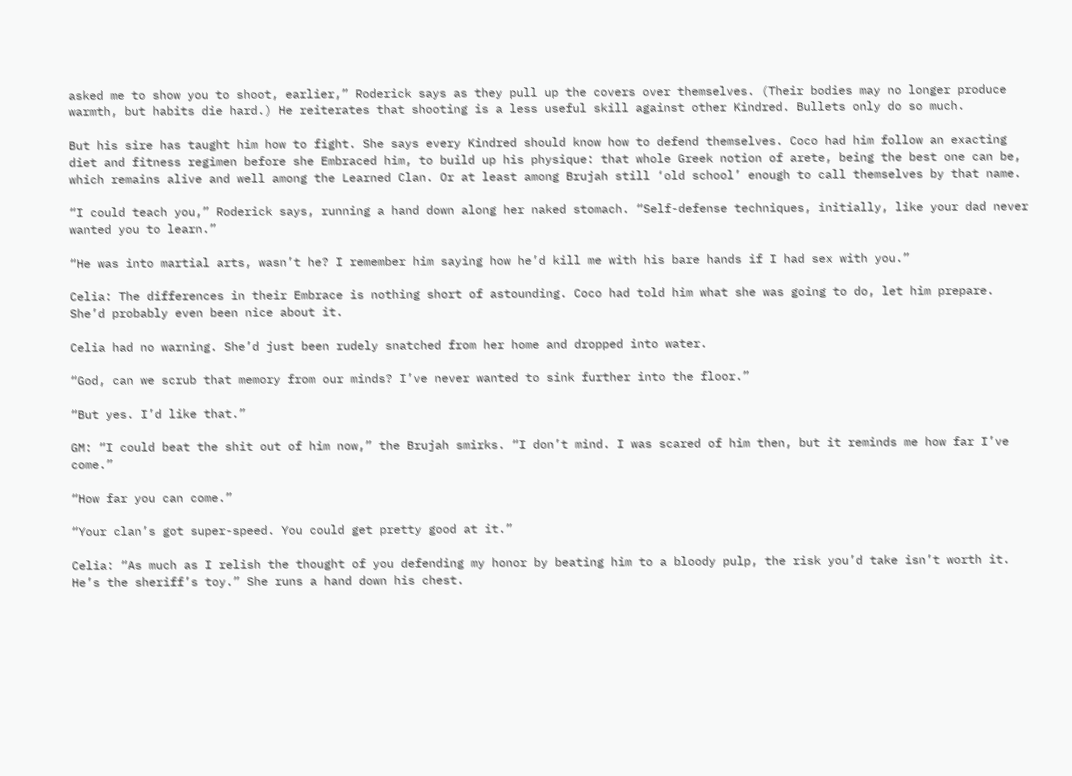asked me to show you to shoot, earlier,” Roderick says as they pull up the covers over themselves. (Their bodies may no longer produce warmth, but habits die hard.) He reiterates that shooting is a less useful skill against other Kindred. Bullets only do so much.

But his sire has taught him how to fight. She says every Kindred should know how to defend themselves. Coco had him follow an exacting diet and fitness regimen before she Embraced him, to build up his physique: that whole Greek notion of arete, being the best one can be, which remains alive and well among the Learned Clan. Or at least among Brujah still ‘old school’ enough to call themselves by that name.

“I could teach you,” Roderick says, running a hand down along her naked stomach. “Self-defense techniques, initially, like your dad never wanted you to learn.”

“He was into martial arts, wasn’t he? I remember him saying how he’d kill me with his bare hands if I had sex with you.”

Celia: The differences in their Embrace is nothing short of astounding. Coco had told him what she was going to do, let him prepare. She’d probably even been nice about it.

Celia had no warning. She’d just been rudely snatched from her home and dropped into water.

“God, can we scrub that memory from our minds? I’ve never wanted to sink further into the floor.”

“But yes. I’d like that.”

GM: “I could beat the shit out of him now,” the Brujah smirks. “I don’t mind. I was scared of him then, but it reminds me how far I’ve come.”

“How far you can come.”

“Your clan’s got super-speed. You could get pretty good at it.”

Celia: “As much as I relish the thought of you defending my honor by beating him to a bloody pulp, the risk you’d take isn’t worth it. He’s the sheriff’s toy.” She runs a hand down his chest.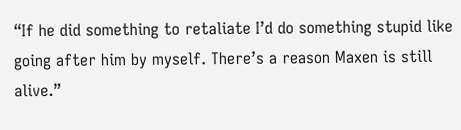“If he did something to retaliate I’d do something stupid like going after him by myself. There’s a reason Maxen is still alive.”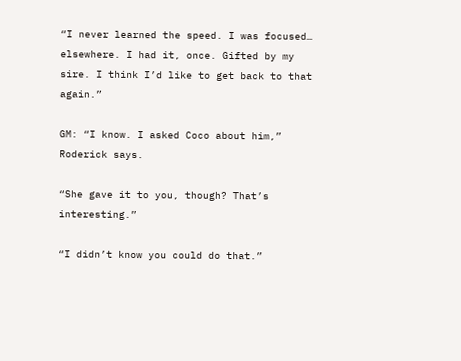“I never learned the speed. I was focused… elsewhere. I had it, once. Gifted by my sire. I think I’d like to get back to that again.”

GM: “I know. I asked Coco about him,” Roderick says.

“She gave it to you, though? That’s interesting.”

“I didn’t know you could do that.”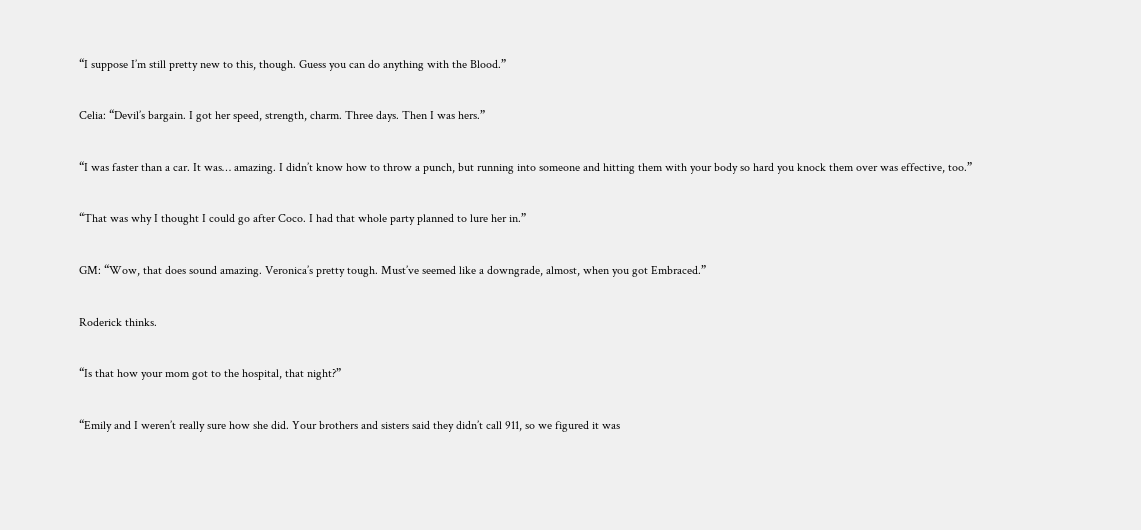“I suppose I’m still pretty new to this, though. Guess you can do anything with the Blood.”

Celia: “Devil’s bargain. I got her speed, strength, charm. Three days. Then I was hers.”

“I was faster than a car. It was… amazing. I didn’t know how to throw a punch, but running into someone and hitting them with your body so hard you knock them over was effective, too.”

“That was why I thought I could go after Coco. I had that whole party planned to lure her in.”

GM: “Wow, that does sound amazing. Veronica’s pretty tough. Must’ve seemed like a downgrade, almost, when you got Embraced.”

Roderick thinks.

“Is that how your mom got to the hospital, that night?”

“Emily and I weren’t really sure how she did. Your brothers and sisters said they didn’t call 911, so we figured it was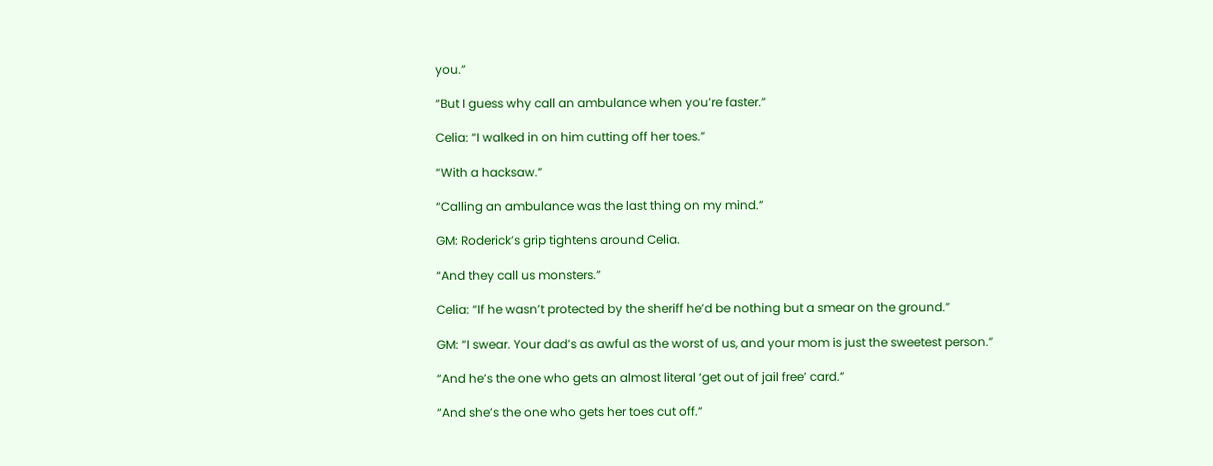you.”

“But I guess why call an ambulance when you’re faster.”

Celia: “I walked in on him cutting off her toes.”

“With a hacksaw.”

“Calling an ambulance was the last thing on my mind.”

GM: Roderick’s grip tightens around Celia.

“And they call us monsters.”

Celia: “If he wasn’t protected by the sheriff he’d be nothing but a smear on the ground.”

GM: “I swear. Your dad’s as awful as the worst of us, and your mom is just the sweetest person.”

“And he’s the one who gets an almost literal ‘get out of jail free’ card.”

“And she’s the one who gets her toes cut off.”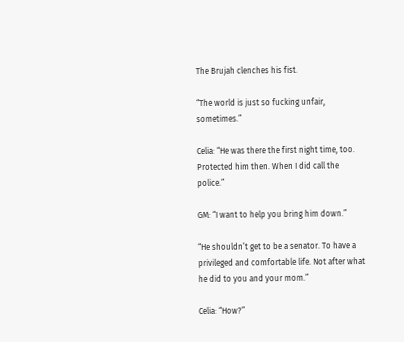The Brujah clenches his fist.

“The world is just so fucking unfair, sometimes.”

Celia: “He was there the first night time, too. Protected him then. When I did call the police.”

GM: “I want to help you bring him down.”

“He shouldn’t get to be a senator. To have a privileged and comfortable life. Not after what he did to you and your mom.”

Celia: “How?”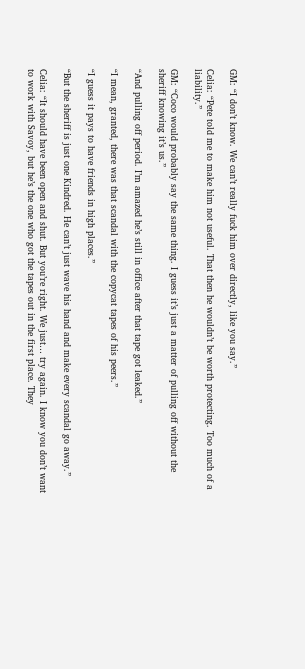GM: “I don’t know. We can’t really fuck him over directly, like you say.”

Celia: “Pete told me to make him not useful. That then he wouldn’t be worth protecting. Too much of a liability.”

GM: “Coco would probably say the same thing. I guess it’s just a matter of pulling off without the sheriff knowing it’s us.”

“And pulling off period. I’m amazed he’s still in office after that tape got leaked.”

“I mean, granted, there was that scandal with the copycat tapes of his peers.”

“I guess it pays to have friends in high places.”

“But the sheriff is just one Kindred. He can’t just wave his hand and make every scandal go away.”

Celia: “It should have been open and shut. But you’re right. We just… try again. I know you don’t want to work with Savoy, but he’s the one who got the tapes out in the first place. They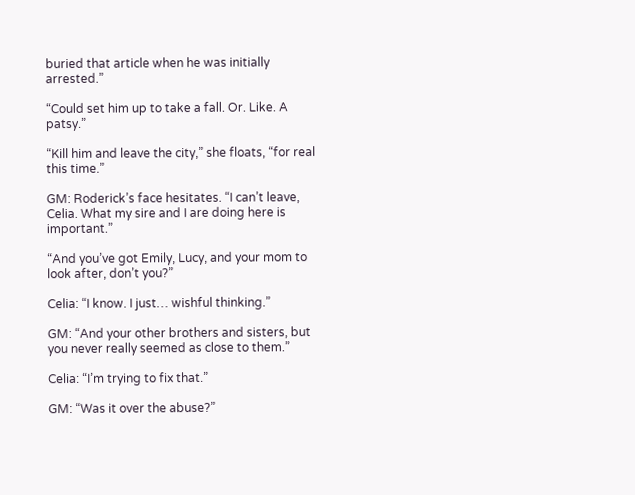buried that article when he was initially arrested.”

“Could set him up to take a fall. Or. Like. A patsy.”

“Kill him and leave the city,” she floats, “for real this time.”

GM: Roderick’s face hesitates. “I can’t leave, Celia. What my sire and I are doing here is important.”

“And you’ve got Emily, Lucy, and your mom to look after, don’t you?”

Celia: “I know. I just… wishful thinking.”

GM: “And your other brothers and sisters, but you never really seemed as close to them.”

Celia: “I’m trying to fix that.”

GM: “Was it over the abuse?”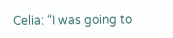Celia: “I was going to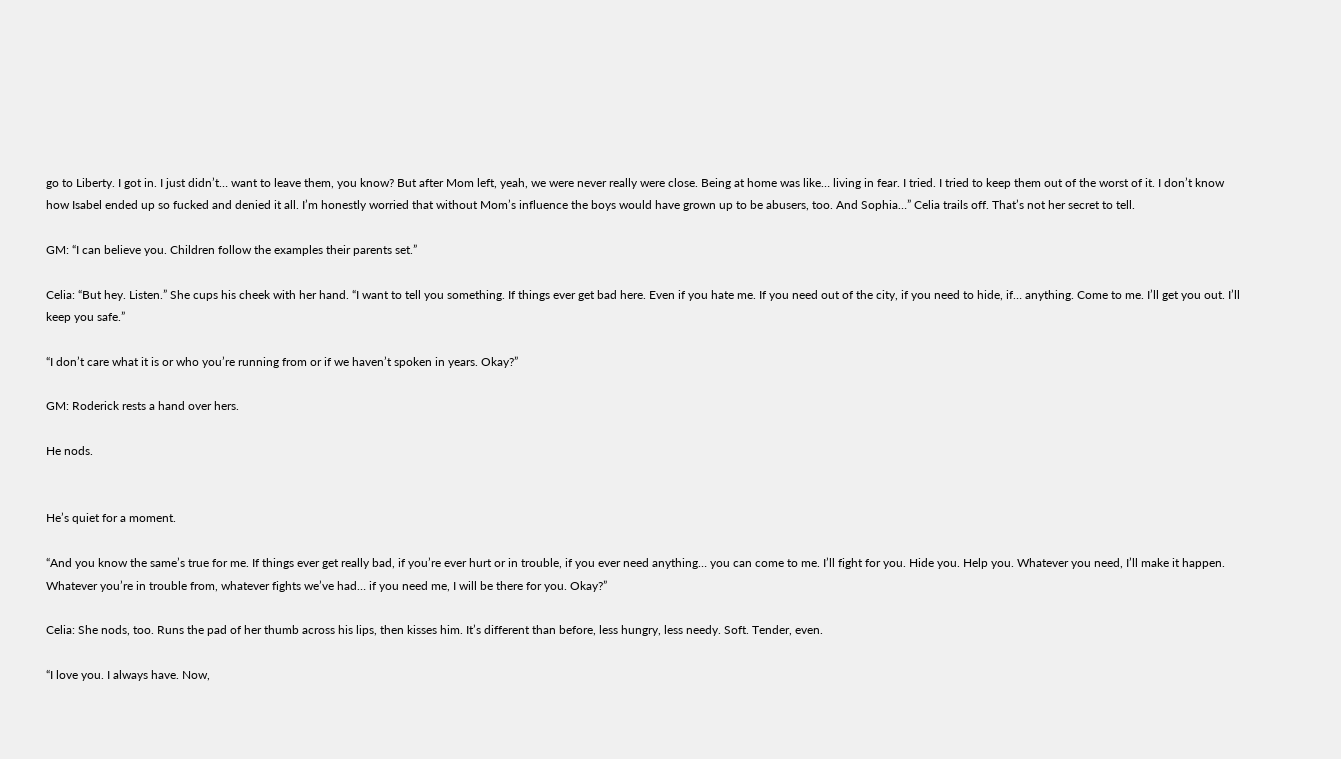go to Liberty. I got in. I just didn’t… want to leave them, you know? But after Mom left, yeah, we were never really were close. Being at home was like… living in fear. I tried. I tried to keep them out of the worst of it. I don’t know how Isabel ended up so fucked and denied it all. I’m honestly worried that without Mom’s influence the boys would have grown up to be abusers, too. And Sophia…” Celia trails off. That’s not her secret to tell.

GM: “I can believe you. Children follow the examples their parents set.”

Celia: “But hey. Listen.” She cups his cheek with her hand. “I want to tell you something. If things ever get bad here. Even if you hate me. If you need out of the city, if you need to hide, if… anything. Come to me. I’ll get you out. I’ll keep you safe.”

“I don’t care what it is or who you’re running from or if we haven’t spoken in years. Okay?”

GM: Roderick rests a hand over hers.

He nods.


He’s quiet for a moment.

“And you know the same’s true for me. If things ever get really bad, if you’re ever hurt or in trouble, if you ever need anything… you can come to me. I’ll fight for you. Hide you. Help you. Whatever you need, I’ll make it happen. Whatever you’re in trouble from, whatever fights we’ve had… if you need me, I will be there for you. Okay?”

Celia: She nods, too. Runs the pad of her thumb across his lips, then kisses him. It’s different than before, less hungry, less needy. Soft. Tender, even.

“I love you. I always have. Now,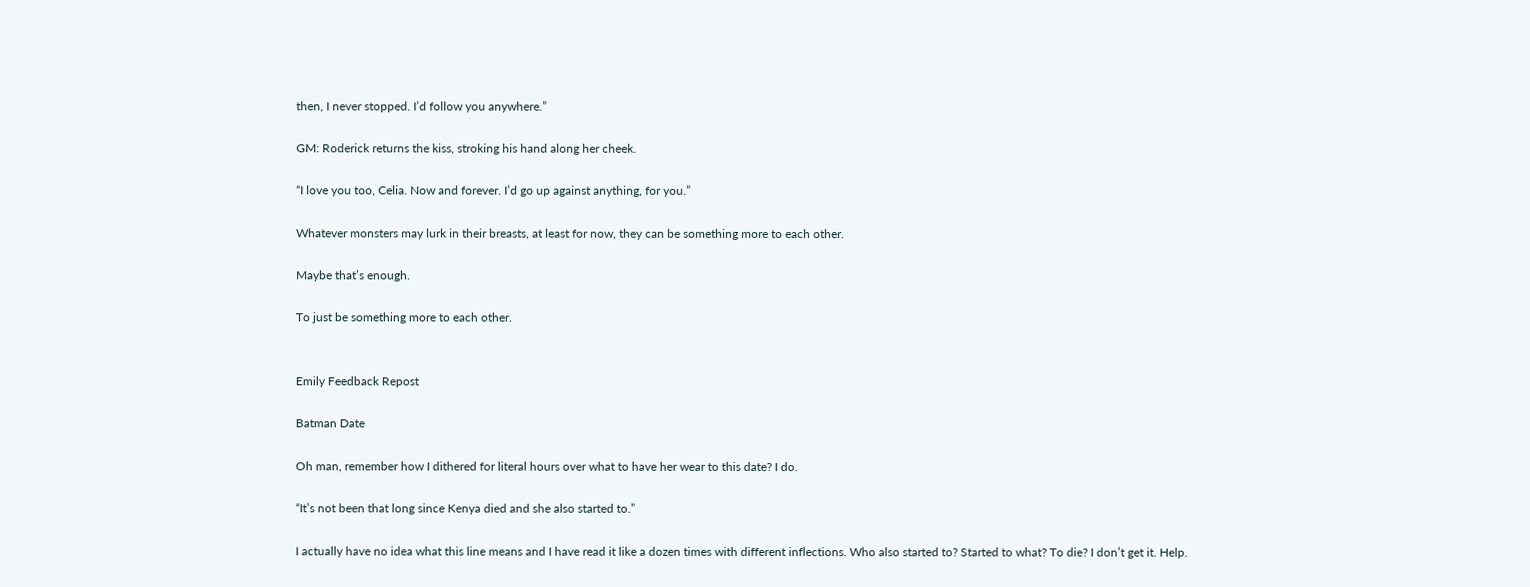then, I never stopped. I’d follow you anywhere.”

GM: Roderick returns the kiss, stroking his hand along her cheek.

“I love you too, Celia. Now and forever. I’d go up against anything, for you.”

Whatever monsters may lurk in their breasts, at least for now, they can be something more to each other.

Maybe that’s enough.

To just be something more to each other.


Emily Feedback Repost

Batman Date

Oh man, remember how I dithered for literal hours over what to have her wear to this date? I do.

“It’s not been that long since Kenya died and she also started to.”

I actually have no idea what this line means and I have read it like a dozen times with different inflections. Who also started to? Started to what? To die? I don’t get it. Help.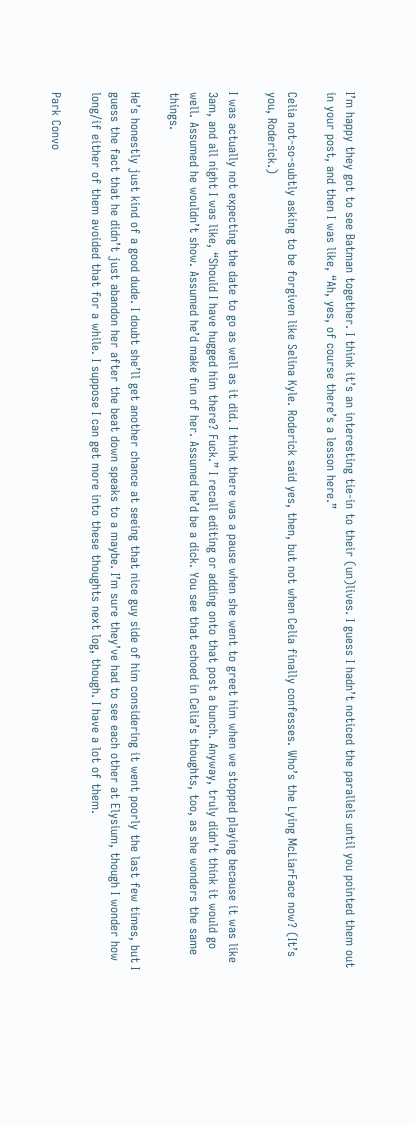I’m happy they got to see Batman together. I think it’s an interesting tie-in to their (un)lives. I guess I hadn’t noticed the parallels until you pointed them out in your post, and then I was like, “Ah, yes, of course there’s a lesson here.”

Celia not-so-subtly asking to be forgiven like Selina Kyle. Roderick said yes, then, but not when Celia finally confesses. Who’s the Lying McLiarFace now? (It’s you, Roderick.)

I was actually not expecting the date to go as well as it did. I think there was a pause when she went to greet him when we stopped playing because it was like 3am, and all night I was like, “Should I have hugged him there? Fuck.” I recall editing or adding onto that post a bunch. Anyway, truly didn’t think it would go well. Assumed he wouldn’t show. Assumed he’d make fun of her. Assumed he’d be a dick. You see that echoed in Celia’s thoughts, too, as she wonders the same things.

He’s honestly just kind of a good dude. I doubt she’ll get another chance at seeing that nice guy side of him considering it went poorly the last few times, but I guess the fact that he didn’t just abandon her after the beat down speaks to a maybe. I’m sure they’ve had to see each other at Elysium, though I wonder how long/if either of them avoided that for a while. I suppose I can get more into these thoughts next log, though. I have a lot of them.

Park Convo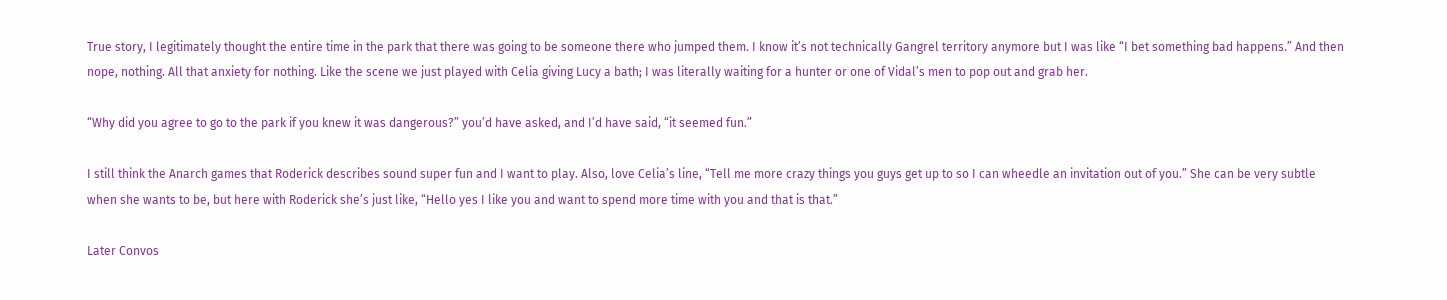True story, I legitimately thought the entire time in the park that there was going to be someone there who jumped them. I know it’s not technically Gangrel territory anymore but I was like “I bet something bad happens.” And then nope, nothing. All that anxiety for nothing. Like the scene we just played with Celia giving Lucy a bath; I was literally waiting for a hunter or one of Vidal’s men to pop out and grab her.

“Why did you agree to go to the park if you knew it was dangerous?” you’d have asked, and I’d have said, “it seemed fun.”

I still think the Anarch games that Roderick describes sound super fun and I want to play. Also, love Celia’s line, “Tell me more crazy things you guys get up to so I can wheedle an invitation out of you.” She can be very subtle when she wants to be, but here with Roderick she’s just like, “Hello yes I like you and want to spend more time with you and that is that.”

Later Convos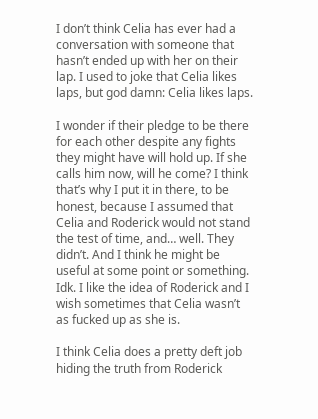I don’t think Celia has ever had a conversation with someone that hasn’t ended up with her on their lap. I used to joke that Celia likes laps, but god damn: Celia likes laps.

I wonder if their pledge to be there for each other despite any fights they might have will hold up. If she calls him now, will he come? I think that’s why I put it in there, to be honest, because I assumed that Celia and Roderick would not stand the test of time, and… well. They didn’t. And I think he might be useful at some point or something. Idk. I like the idea of Roderick and I wish sometimes that Celia wasn’t as fucked up as she is.

I think Celia does a pretty deft job hiding the truth from Roderick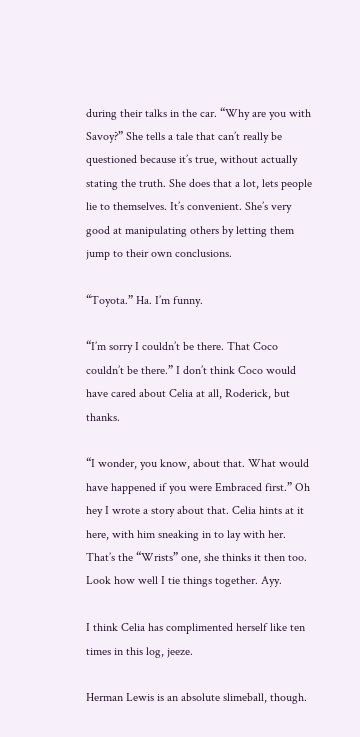during their talks in the car. “Why are you with Savoy?” She tells a tale that can’t really be questioned because it’s true, without actually stating the truth. She does that a lot, lets people lie to themselves. It’s convenient. She’s very good at manipulating others by letting them jump to their own conclusions.

“Toyota.” Ha. I’m funny.

“I’m sorry I couldn’t be there. That Coco couldn’t be there.” I don’t think Coco would have cared about Celia at all, Roderick, but thanks.

“I wonder, you know, about that. What would have happened if you were Embraced first.” Oh hey I wrote a story about that. Celia hints at it here, with him sneaking in to lay with her. That’s the “Wrists” one, she thinks it then too. Look how well I tie things together. Ayy.

I think Celia has complimented herself like ten times in this log, jeeze.

Herman Lewis is an absolute slimeball, though.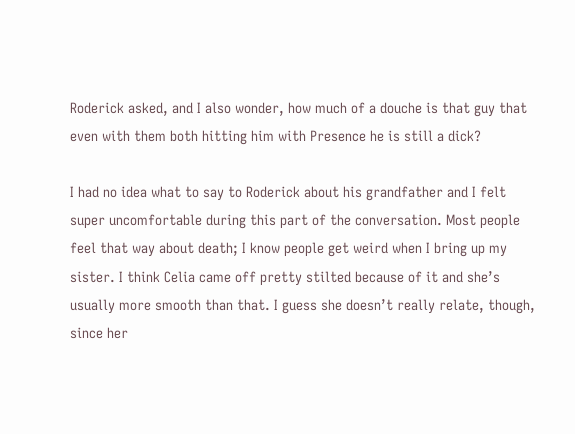Roderick asked, and I also wonder, how much of a douche is that guy that even with them both hitting him with Presence he is still a dick?

I had no idea what to say to Roderick about his grandfather and I felt super uncomfortable during this part of the conversation. Most people feel that way about death; I know people get weird when I bring up my sister. I think Celia came off pretty stilted because of it and she’s usually more smooth than that. I guess she doesn’t really relate, though, since her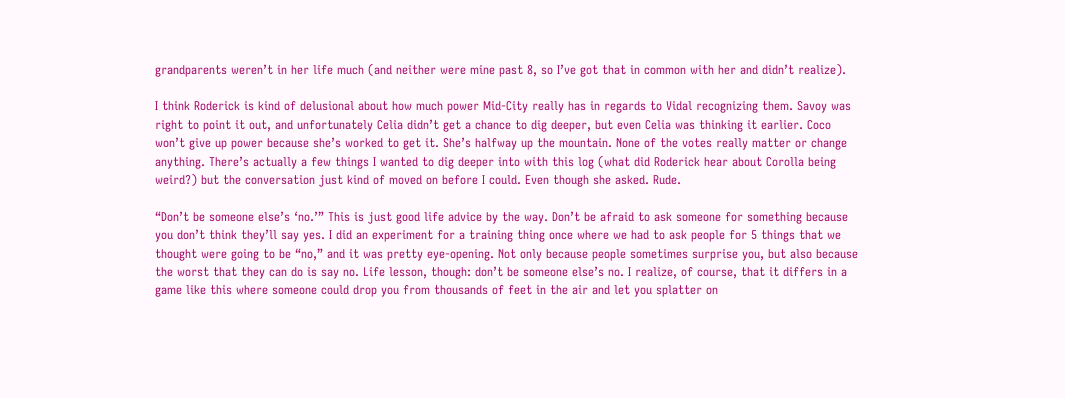grandparents weren’t in her life much (and neither were mine past 8, so I’ve got that in common with her and didn’t realize).

I think Roderick is kind of delusional about how much power Mid-City really has in regards to Vidal recognizing them. Savoy was right to point it out, and unfortunately Celia didn’t get a chance to dig deeper, but even Celia was thinking it earlier. Coco won’t give up power because she’s worked to get it. She’s halfway up the mountain. None of the votes really matter or change anything. There’s actually a few things I wanted to dig deeper into with this log (what did Roderick hear about Corolla being weird?) but the conversation just kind of moved on before I could. Even though she asked. Rude.

“Don’t be someone else’s ‘no.’” This is just good life advice by the way. Don’t be afraid to ask someone for something because you don’t think they’ll say yes. I did an experiment for a training thing once where we had to ask people for 5 things that we thought were going to be “no,” and it was pretty eye-opening. Not only because people sometimes surprise you, but also because the worst that they can do is say no. Life lesson, though: don’t be someone else’s no. I realize, of course, that it differs in a game like this where someone could drop you from thousands of feet in the air and let you splatter on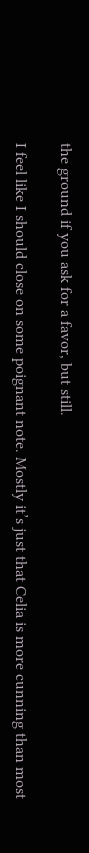the ground if you ask for a favor, but still.

I feel like I should close on some poignant note. Mostly it’s just that Celia is more cunning than most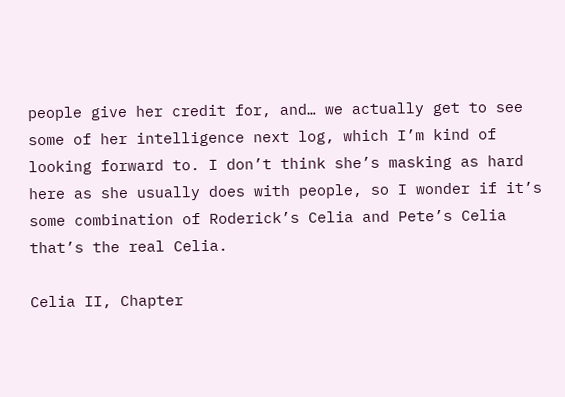people give her credit for, and… we actually get to see some of her intelligence next log, which I’m kind of looking forward to. I don’t think she’s masking as hard here as she usually does with people, so I wonder if it’s some combination of Roderick’s Celia and Pete’s Celia that’s the real Celia.

Celia II, Chapter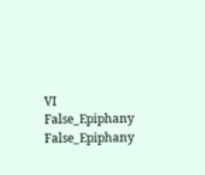VI
False_Epiphany False_Epiphany